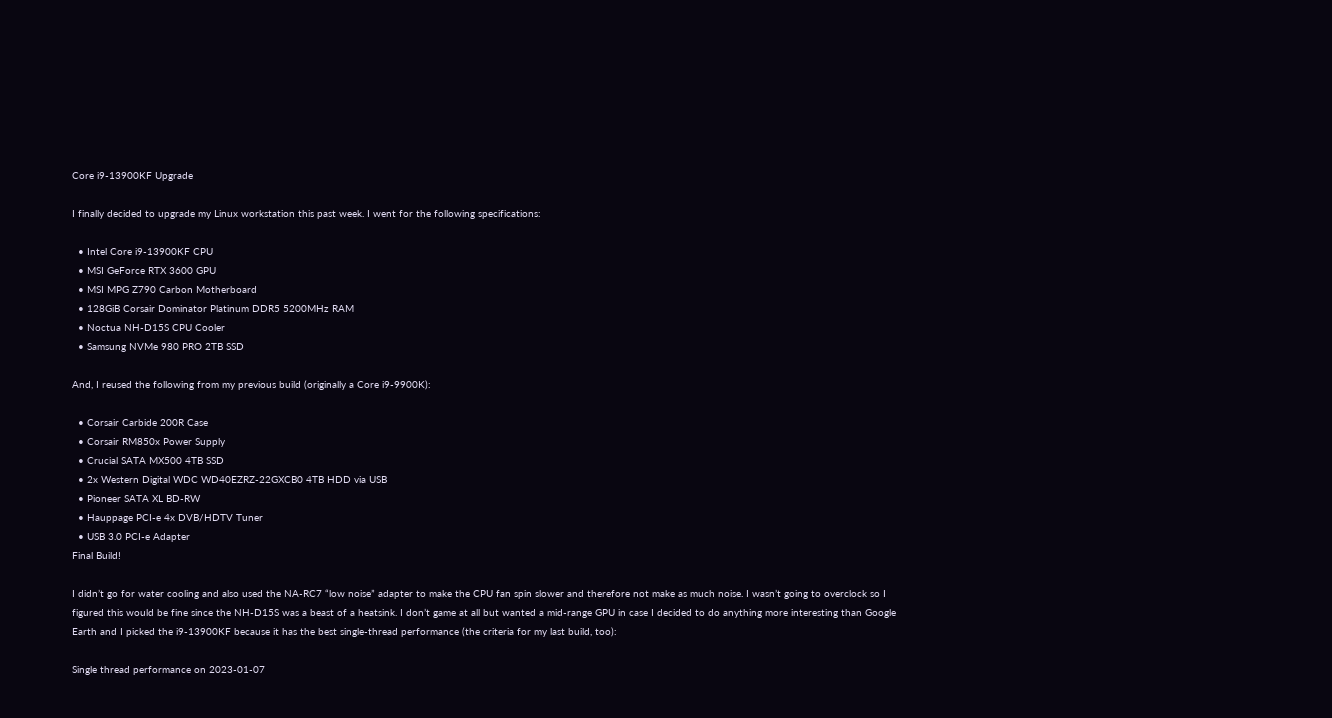Core i9-13900KF Upgrade

I finally decided to upgrade my Linux workstation this past week. I went for the following specifications:

  • Intel Core i9-13900KF CPU
  • MSI GeForce RTX 3600 GPU
  • MSI MPG Z790 Carbon Motherboard
  • 128GiB Corsair Dominator Platinum DDR5 5200MHz RAM
  • Noctua NH-D15S CPU Cooler
  • Samsung NVMe 980 PRO 2TB SSD

And, I reused the following from my previous build (originally a Core i9-9900K):

  • Corsair Carbide 200R Case
  • Corsair RM850x Power Supply
  • Crucial SATA MX500 4TB SSD
  • 2x Western Digital WDC WD40EZRZ-22GXCB0 4TB HDD via USB
  • Pioneer SATA XL BD-RW
  • Hauppage PCI-e 4x DVB/HDTV Tuner
  • USB 3.0 PCI-e Adapter
Final Build!

I didn’t go for water cooling and also used the NA-RC7 “low noise” adapter to make the CPU fan spin slower and therefore not make as much noise. I wasn’t going to overclock so I figured this would be fine since the NH-D15S was a beast of a heatsink. I don’t game at all but wanted a mid-range GPU in case I decided to do anything more interesting than Google Earth and I picked the i9-13900KF because it has the best single-thread performance (the criteria for my last build, too):

Single thread performance on 2023-01-07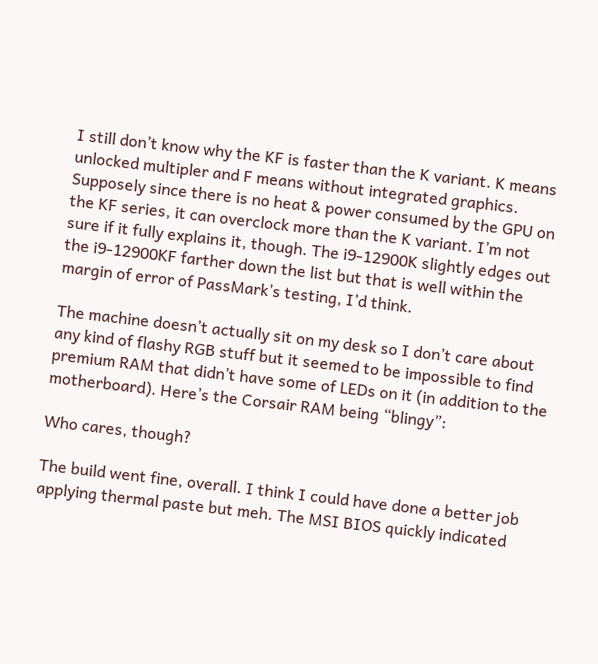I still don’t know why the KF is faster than the K variant. K means unlocked multipler and F means without integrated graphics. Supposely since there is no heat & power consumed by the GPU on the KF series, it can overclock more than the K variant. I’m not sure if it fully explains it, though. The i9-12900K slightly edges out the i9-12900KF farther down the list but that is well within the margin of error of PassMark’s testing, I’d think.

The machine doesn’t actually sit on my desk so I don’t care about any kind of flashy RGB stuff but it seemed to be impossible to find premium RAM that didn’t have some of LEDs on it (in addition to the motherboard). Here’s the Corsair RAM being “blingy”:

Who cares, though?

The build went fine, overall. I think I could have done a better job applying thermal paste but meh. The MSI BIOS quickly indicated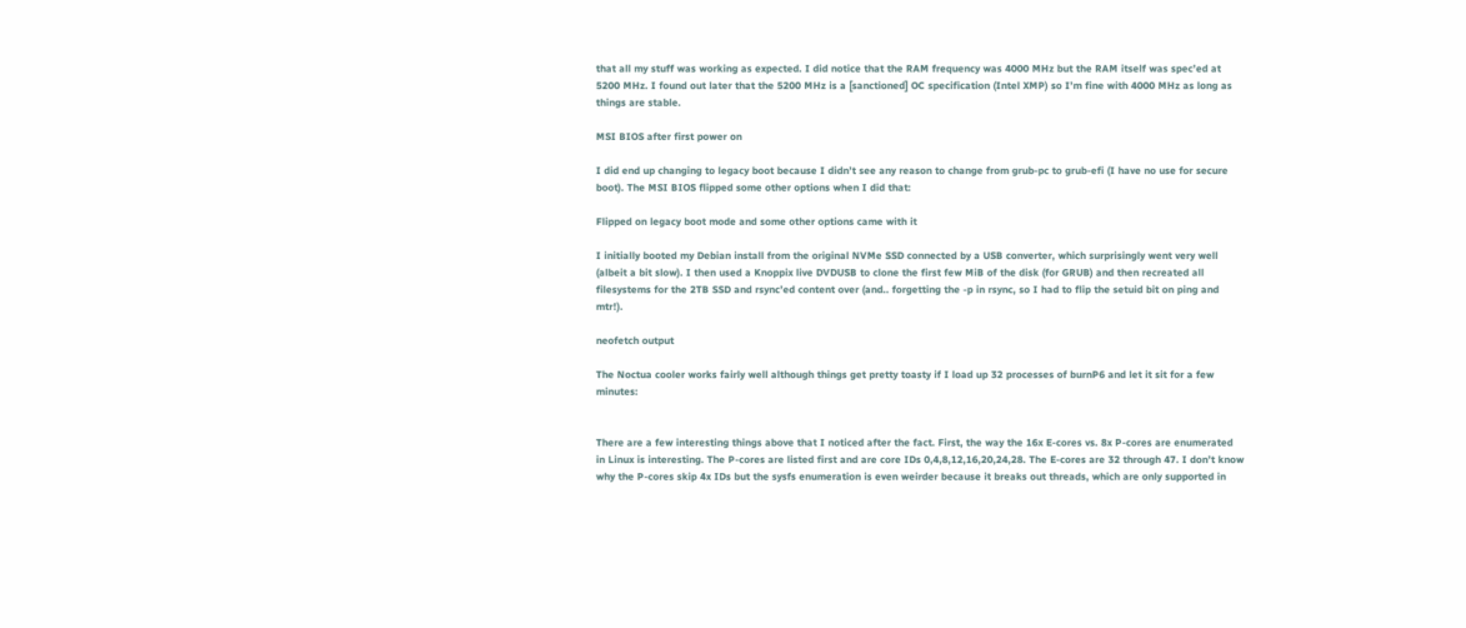that all my stuff was working as expected. I did notice that the RAM frequency was 4000 MHz but the RAM itself was spec’ed at 5200 MHz. I found out later that the 5200 MHz is a [sanctioned] OC specification (Intel XMP) so I’m fine with 4000 MHz as long as things are stable.

MSI BIOS after first power on

I did end up changing to legacy boot because I didn’t see any reason to change from grub-pc to grub-efi (I have no use for secure boot). The MSI BIOS flipped some other options when I did that:

Flipped on legacy boot mode and some other options came with it

I initially booted my Debian install from the original NVMe SSD connected by a USB converter, which surprisingly went very well (albeit a bit slow). I then used a Knoppix live DVDUSB to clone the first few MiB of the disk (for GRUB) and then recreated all filesystems for the 2TB SSD and rsync’ed content over (and.. forgetting the -p in rsync, so I had to flip the setuid bit on ping and mtr!).

neofetch output

The Noctua cooler works fairly well although things get pretty toasty if I load up 32 processes of burnP6 and let it sit for a few minutes:


There are a few interesting things above that I noticed after the fact. First, the way the 16x E-cores vs. 8x P-cores are enumerated in Linux is interesting. The P-cores are listed first and are core IDs 0,4,8,12,16,20,24,28. The E-cores are 32 through 47. I don’t know why the P-cores skip 4x IDs but the sysfs enumeration is even weirder because it breaks out threads, which are only supported in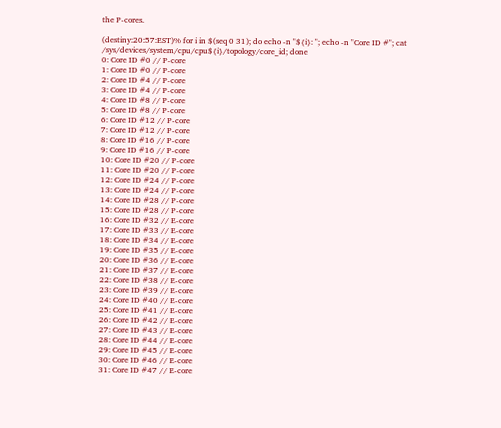the P-cores.

(destiny:20:57:EST)% for i in $(seq 0 31); do echo -n "${i}: "; echo -n "Core ID #"; cat /sys/devices/system/cpu/cpu${i}/topology/core_id; done
0: Core ID #0 // P-core
1: Core ID #0 // P-core
2: Core ID #4 // P-core
3: Core ID #4 // P-core
4: Core ID #8 // P-core
5: Core ID #8 // P-core
6: Core ID #12 // P-core
7: Core ID #12 // P-core
8: Core ID #16 // P-core
9: Core ID #16 // P-core
10: Core ID #20 // P-core
11: Core ID #20 // P-core
12: Core ID #24 // P-core
13: Core ID #24 // P-core
14: Core ID #28 // P-core
15: Core ID #28 // P-core
16: Core ID #32 // E-core
17: Core ID #33 // E-core
18: Core ID #34 // E-core
19: Core ID #35 // E-core
20: Core ID #36 // E-core
21: Core ID #37 // E-core
22: Core ID #38 // E-core
23: Core ID #39 // E-core
24: Core ID #40 // E-core
25: Core ID #41 // E-core
26: Core ID #42 // E-core
27: Core ID #43 // E-core
28: Core ID #44 // E-core
29: Core ID #45 // E-core
30: Core ID #46 // E-core
31: Core ID #47 // E-core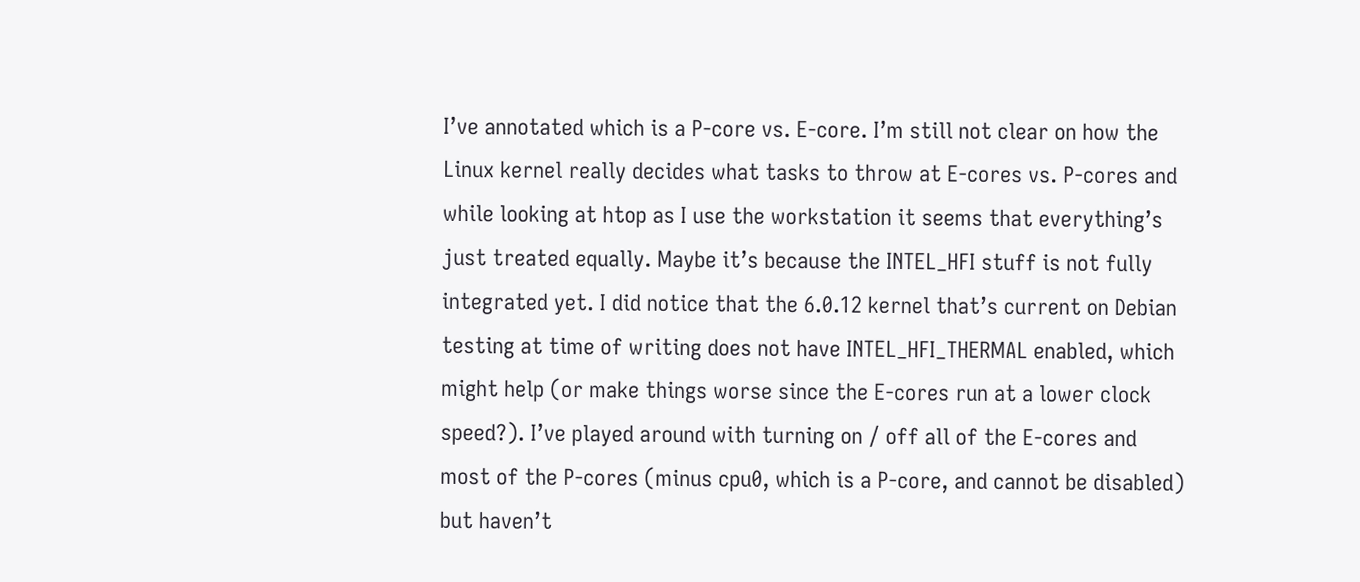I’ve annotated which is a P-core vs. E-core. I’m still not clear on how the Linux kernel really decides what tasks to throw at E-cores vs. P-cores and while looking at htop as I use the workstation it seems that everything’s just treated equally. Maybe it’s because the INTEL_HFI stuff is not fully integrated yet. I did notice that the 6.0.12 kernel that’s current on Debian testing at time of writing does not have INTEL_HFI_THERMAL enabled, which might help (or make things worse since the E-cores run at a lower clock speed?). I’ve played around with turning on / off all of the E-cores and most of the P-cores (minus cpu0, which is a P-core, and cannot be disabled) but haven’t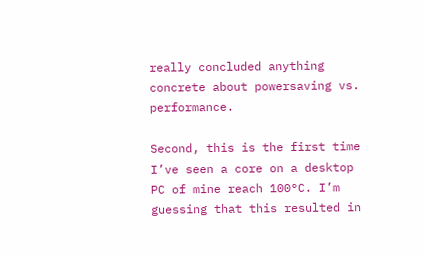really concluded anything concrete about powersaving vs. performance.

Second, this is the first time I’ve seen a core on a desktop PC of mine reach 100°C. I’m guessing that this resulted in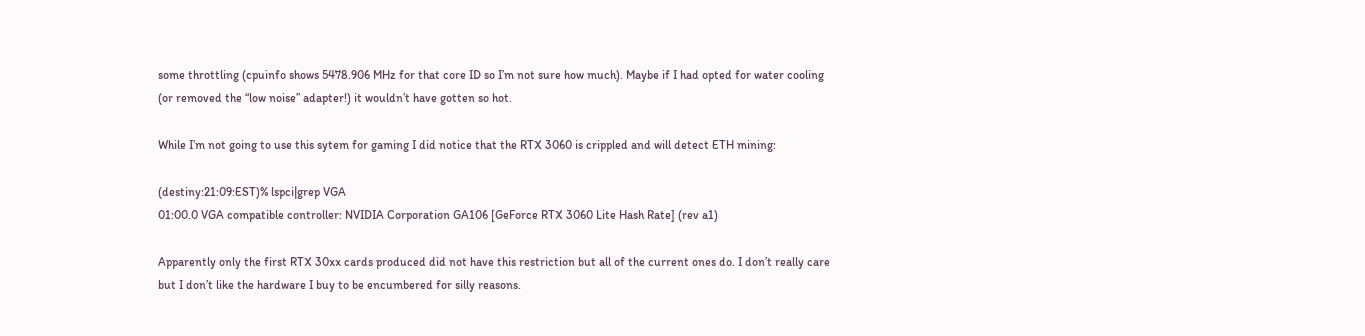some throttling (cpuinfo shows 5478.906 MHz for that core ID so I’m not sure how much). Maybe if I had opted for water cooling (or removed the “low noise” adapter!) it wouldn’t have gotten so hot.

While I’m not going to use this sytem for gaming I did notice that the RTX 3060 is crippled and will detect ETH mining:

(destiny:21:09:EST)% lspci|grep VGA
01:00.0 VGA compatible controller: NVIDIA Corporation GA106 [GeForce RTX 3060 Lite Hash Rate] (rev a1)

Apparently only the first RTX 30xx cards produced did not have this restriction but all of the current ones do. I don’t really care but I don’t like the hardware I buy to be encumbered for silly reasons.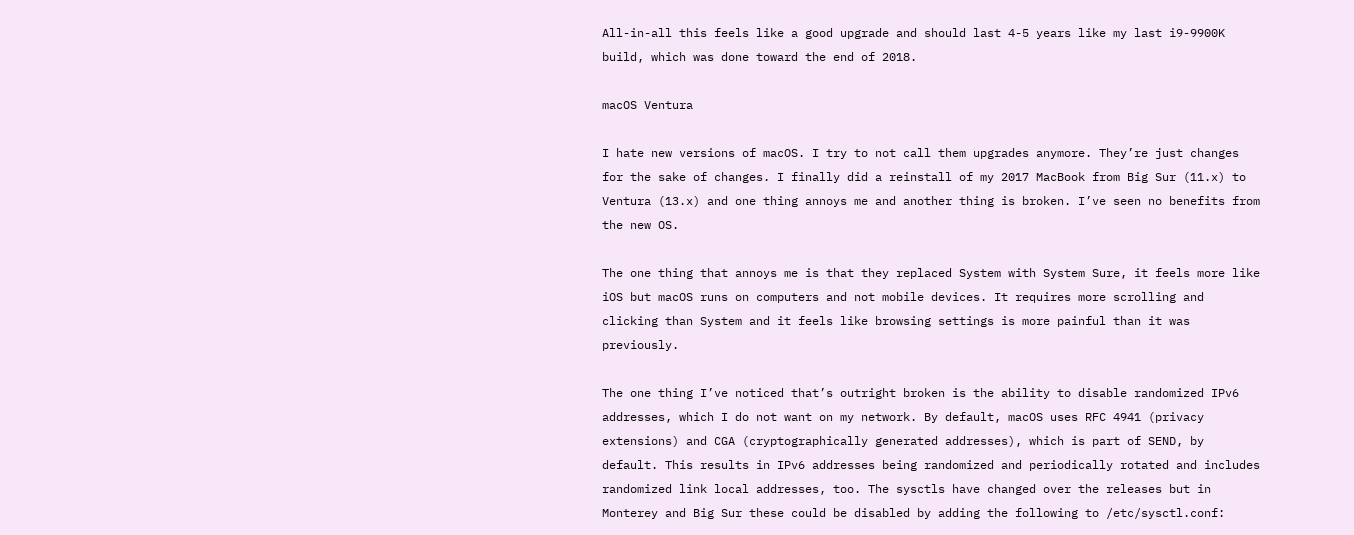All-in-all this feels like a good upgrade and should last 4-5 years like my last i9-9900K build, which was done toward the end of 2018.

macOS Ventura

I hate new versions of macOS. I try to not call them upgrades anymore. They’re just changes for the sake of changes. I finally did a reinstall of my 2017 MacBook from Big Sur (11.x) to Ventura (13.x) and one thing annoys me and another thing is broken. I’ve seen no benefits from the new OS.

The one thing that annoys me is that they replaced System with System Sure, it feels more like iOS but macOS runs on computers and not mobile devices. It requires more scrolling and clicking than System and it feels like browsing settings is more painful than it was previously.

The one thing I’ve noticed that’s outright broken is the ability to disable randomized IPv6 addresses, which I do not want on my network. By default, macOS uses RFC 4941 (privacy extensions) and CGA (cryptographically generated addresses), which is part of SEND, by default. This results in IPv6 addresses being randomized and periodically rotated and includes randomized link local addresses, too. The sysctls have changed over the releases but in Monterey and Big Sur these could be disabled by adding the following to /etc/sysctl.conf: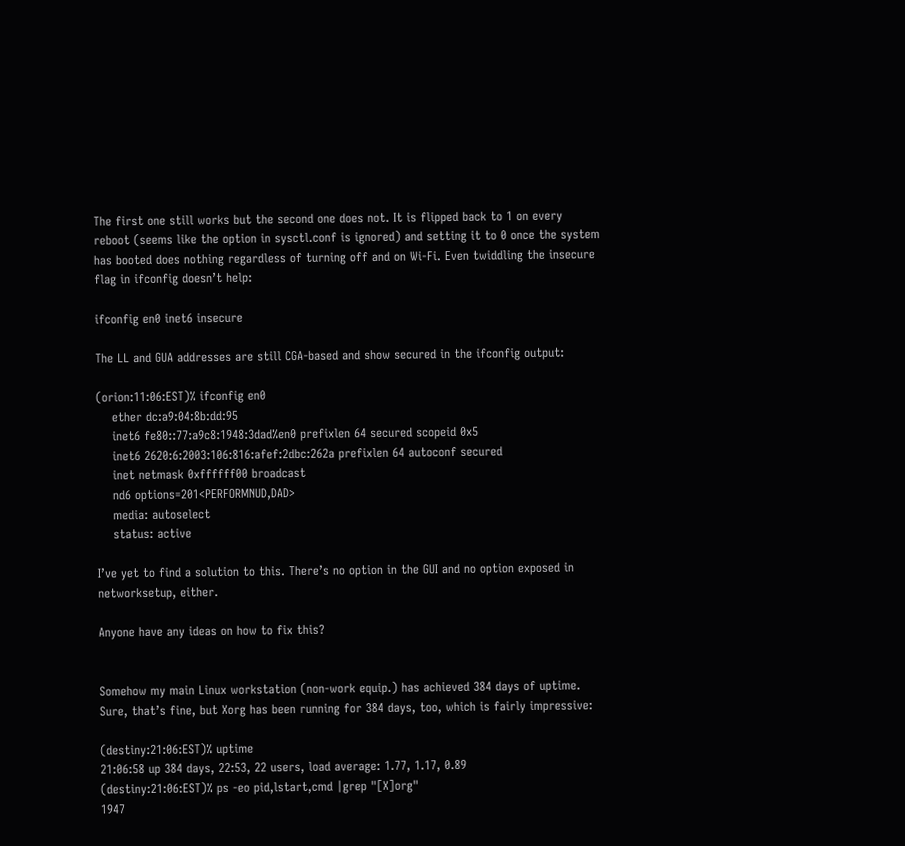The first one still works but the second one does not. It is flipped back to 1 on every reboot (seems like the option in sysctl.conf is ignored) and setting it to 0 once the system has booted does nothing regardless of turning off and on Wi-Fi. Even twiddling the insecure flag in ifconfig doesn’t help:

ifconfig en0 inet6 insecure

The LL and GUA addresses are still CGA-based and show secured in the ifconfig output:

(orion:11:06:EST)% ifconfig en0
    ether dc:a9:04:8b:dd:95
    inet6 fe80::77:a9c8:1948:3dad%en0 prefixlen 64 secured scopeid 0x5
    inet6 2620:6:2003:106:816:afef:2dbc:262a prefixlen 64 autoconf secured
    inet netmask 0xffffff00 broadcast
    nd6 options=201<PERFORMNUD,DAD>
    media: autoselect
    status: active

I’ve yet to find a solution to this. There’s no option in the GUI and no option exposed in networksetup, either.

Anyone have any ideas on how to fix this?


Somehow my main Linux workstation (non-work equip.) has achieved 384 days of uptime. Sure, that’s fine, but Xorg has been running for 384 days, too, which is fairly impressive:

(destiny:21:06:EST)% uptime
21:06:58 up 384 days, 22:53, 22 users, load average: 1.77, 1.17, 0.89
(destiny:21:06:EST)% ps -eo pid,lstart,cmd |grep "[X]org"
1947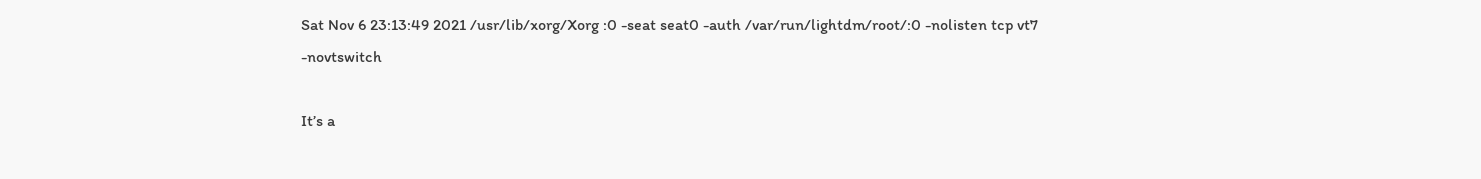Sat Nov 6 23:13:49 2021 /usr/lib/xorg/Xorg :0 -seat seat0 -auth /var/run/lightdm/root/:0 -nolisten tcp vt7 -novtswitch

It’s a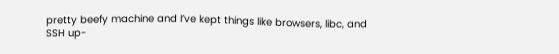pretty beefy machine and I’ve kept things like browsers, libc, and SSH up-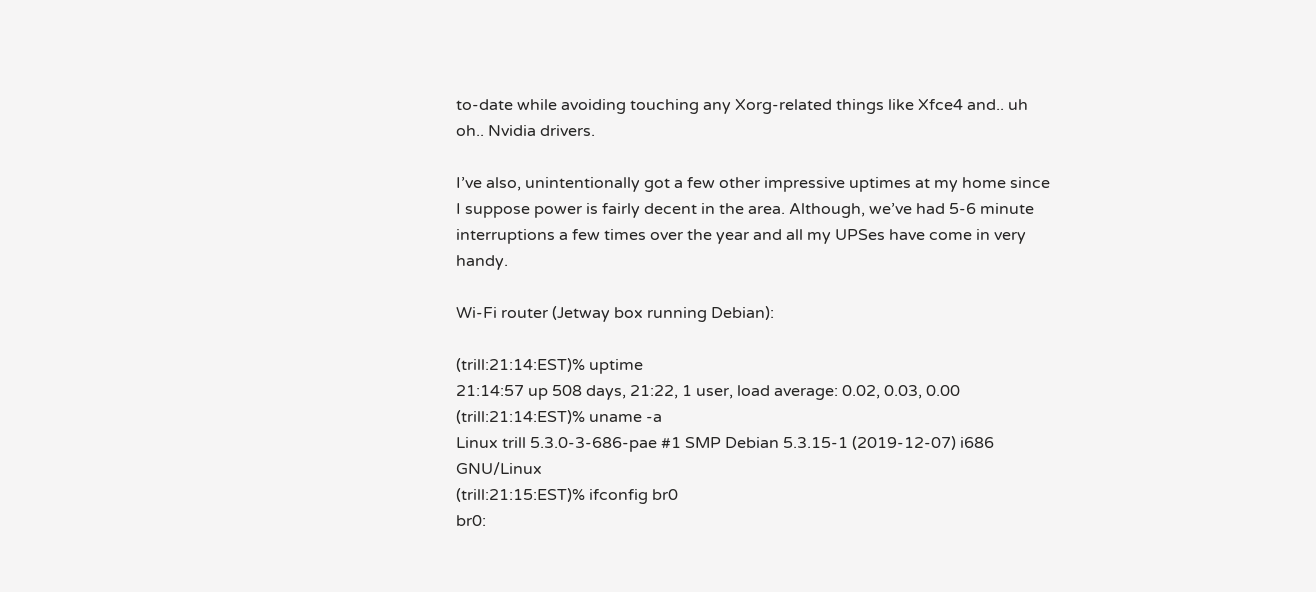to-date while avoiding touching any Xorg-related things like Xfce4 and.. uh oh.. Nvidia drivers.

I’ve also, unintentionally got a few other impressive uptimes at my home since I suppose power is fairly decent in the area. Although, we’ve had 5-6 minute interruptions a few times over the year and all my UPSes have come in very handy.

Wi-Fi router (Jetway box running Debian):

(trill:21:14:EST)% uptime
21:14:57 up 508 days, 21:22, 1 user, load average: 0.02, 0.03, 0.00
(trill:21:14:EST)% uname -a
Linux trill 5.3.0-3-686-pae #1 SMP Debian 5.3.15-1 (2019-12-07) i686 GNU/Linux
(trill:21:15:EST)% ifconfig br0
br0: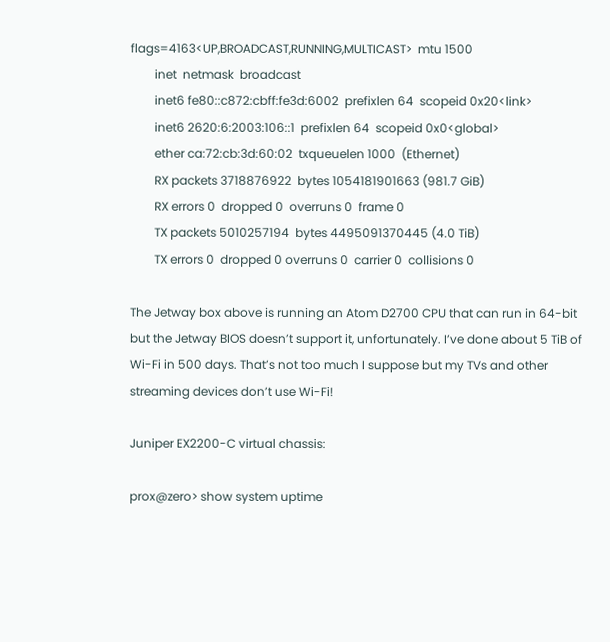flags=4163<UP,BROADCAST,RUNNING,MULTICAST>  mtu 1500
        inet  netmask  broadcast
        inet6 fe80::c872:cbff:fe3d:6002  prefixlen 64  scopeid 0x20<link>
        inet6 2620:6:2003:106::1  prefixlen 64  scopeid 0x0<global>
        ether ca:72:cb:3d:60:02  txqueuelen 1000  (Ethernet)
        RX packets 3718876922  bytes 1054181901663 (981.7 GiB)
        RX errors 0  dropped 0  overruns 0  frame 0
        TX packets 5010257194  bytes 4495091370445 (4.0 TiB)
        TX errors 0  dropped 0 overruns 0  carrier 0  collisions 0

The Jetway box above is running an Atom D2700 CPU that can run in 64-bit but the Jetway BIOS doesn’t support it, unfortunately. I’ve done about 5 TiB of Wi-Fi in 500 days. That’s not too much I suppose but my TVs and other streaming devices don’t use Wi-Fi!

Juniper EX2200-C virtual chassis:

prox@zero> show system uptime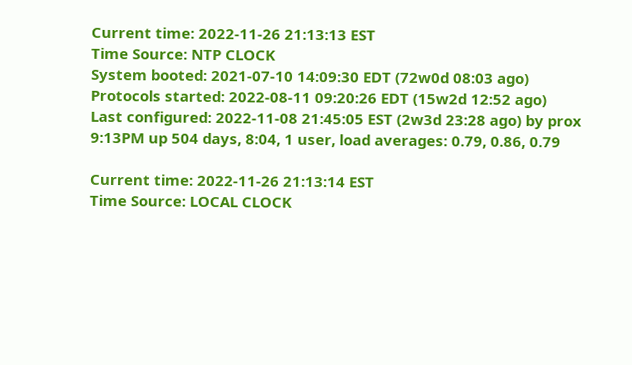Current time: 2022-11-26 21:13:13 EST
Time Source: NTP CLOCK
System booted: 2021-07-10 14:09:30 EDT (72w0d 08:03 ago)
Protocols started: 2022-08-11 09:20:26 EDT (15w2d 12:52 ago)
Last configured: 2022-11-08 21:45:05 EST (2w3d 23:28 ago) by prox
9:13PM up 504 days, 8:04, 1 user, load averages: 0.79, 0.86, 0.79

Current time: 2022-11-26 21:13:14 EST
Time Source: LOCAL CLOCK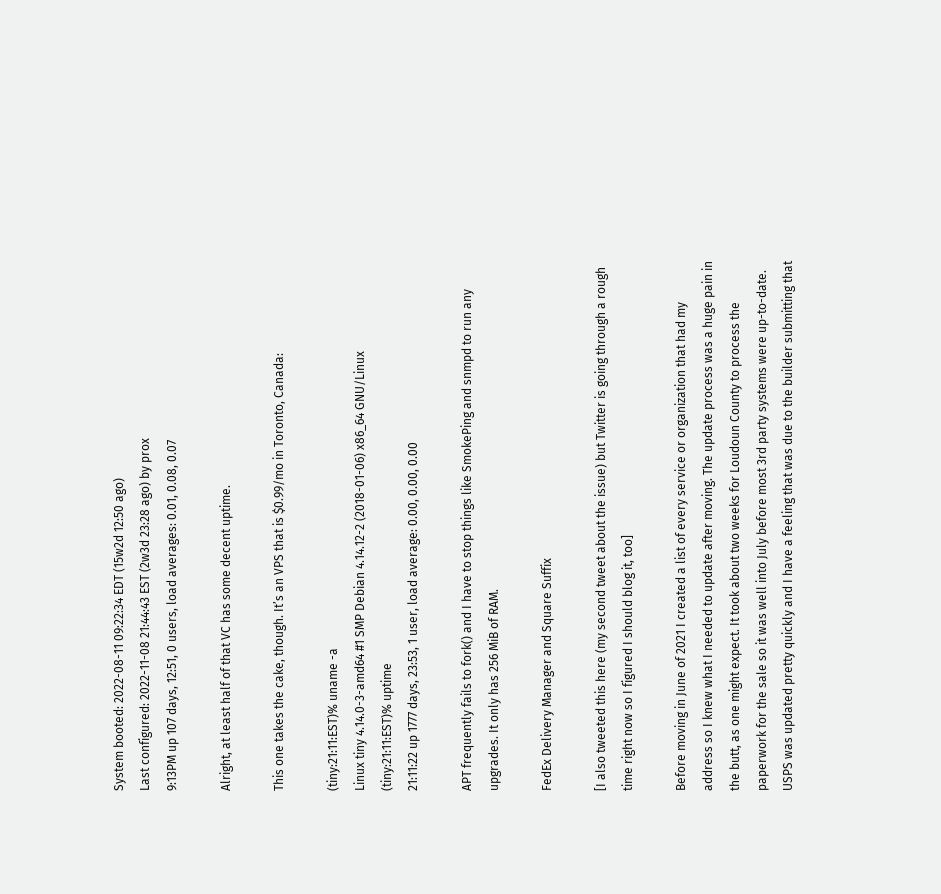System booted: 2022-08-11 09:22:34 EDT (15w2d 12:50 ago)
Last configured: 2022-11-08 21:44:43 EST (2w3d 23:28 ago) by prox
9:13PM up 107 days, 12:51, 0 users, load averages: 0.01, 0.08, 0.07

Alright, at least half of that VC has some decent uptime.

This one takes the cake, though. It’s an VPS that is $0.99/mo in Toronto, Canada:

(tiny:21:11:EST)% uname -a
Linux tiny 4.14.0-3-amd64 #1 SMP Debian 4.14.12-2 (2018-01-06) x86_64 GNU/Linux
(tiny:21:11:EST)% uptime
21:11:22 up 1777 days, 23:53, 1 user, load average: 0.00, 0.00, 0.00

APT frequently fails to fork() and I have to stop things like SmokePing and snmpd to run any upgrades. It only has 256 MiB of RAM.

FedEx Delivery Manager and Square Suffix

[I also tweeted this here (my second tweet about the issue) but Twitter is going through a rough time right now so I figured I should blog it, too]

Before moving in June of 2021 I created a list of every service or organization that had my address so I knew what I needed to update after moving. The update process was a huge pain in the butt, as one might expect. It took about two weeks for Loudoun County to process the paperwork for the sale so it was well into July before most 3rd party systems were up-to-date. USPS was updated pretty quickly and I have a feeling that was due to the builder submitting that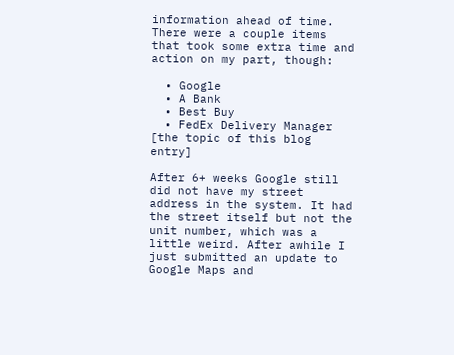information ahead of time. There were a couple items that took some extra time and action on my part, though:

  • Google
  • A Bank
  • Best Buy
  • FedEx Delivery Manager [the topic of this blog entry]

After 6+ weeks Google still did not have my street address in the system. It had the street itself but not the unit number, which was a little weird. After awhile I just submitted an update to Google Maps and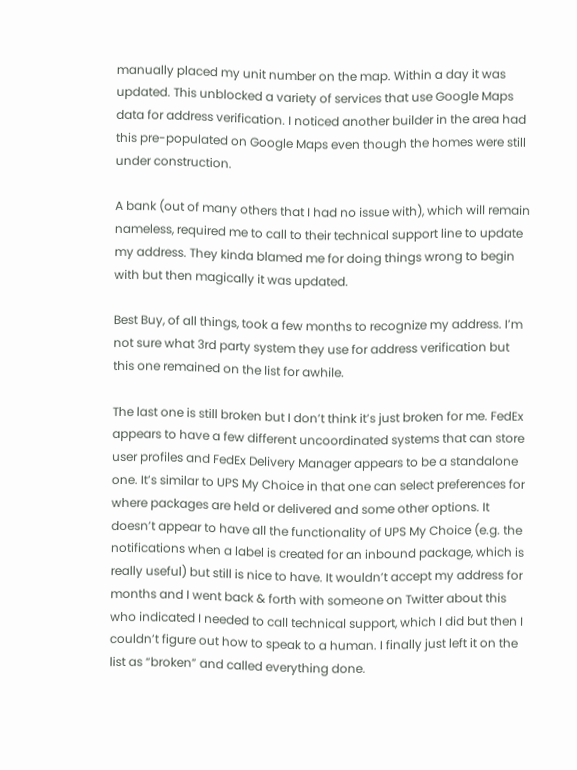manually placed my unit number on the map. Within a day it was updated. This unblocked a variety of services that use Google Maps data for address verification. I noticed another builder in the area had this pre-populated on Google Maps even though the homes were still under construction.

A bank (out of many others that I had no issue with), which will remain nameless, required me to call to their technical support line to update my address. They kinda blamed me for doing things wrong to begin with but then magically it was updated.

Best Buy, of all things, took a few months to recognize my address. I’m not sure what 3rd party system they use for address verification but this one remained on the list for awhile.

The last one is still broken but I don’t think it’s just broken for me. FedEx appears to have a few different uncoordinated systems that can store user profiles and FedEx Delivery Manager appears to be a standalone one. It’s similar to UPS My Choice in that one can select preferences for where packages are held or delivered and some other options. It doesn’t appear to have all the functionality of UPS My Choice (e.g. the notifications when a label is created for an inbound package, which is really useful) but still is nice to have. It wouldn’t accept my address for months and I went back & forth with someone on Twitter about this who indicated I needed to call technical support, which I did but then I couldn’t figure out how to speak to a human. I finally just left it on the list as “broken” and called everything done.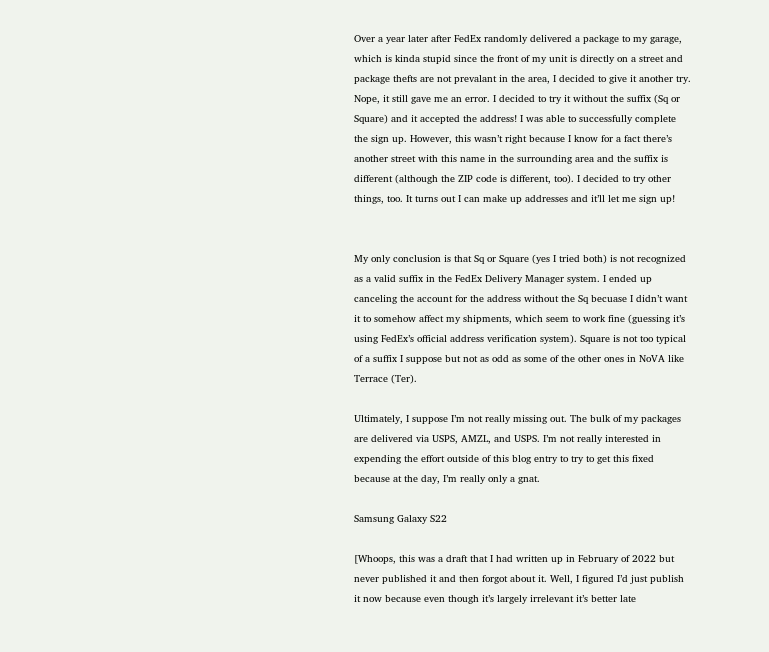Over a year later after FedEx randomly delivered a package to my garage, which is kinda stupid since the front of my unit is directly on a street and package thefts are not prevalant in the area, I decided to give it another try. Nope, it still gave me an error. I decided to try it without the suffix (Sq or Square) and it accepted the address! I was able to successfully complete the sign up. However, this wasn’t right because I know for a fact there’s another street with this name in the surrounding area and the suffix is different (although the ZIP code is different, too). I decided to try other things, too. It turns out I can make up addresses and it’ll let me sign up!


My only conclusion is that Sq or Square (yes I tried both) is not recognized as a valid suffix in the FedEx Delivery Manager system. I ended up canceling the account for the address without the Sq becuase I didn’t want it to somehow affect my shipments, which seem to work fine (guessing it’s using FedEx’s official address verification system). Square is not too typical of a suffix I suppose but not as odd as some of the other ones in NoVA like Terrace (Ter).

Ultimately, I suppose I’m not really missing out. The bulk of my packages are delivered via USPS, AMZL, and USPS. I’m not really interested in expending the effort outside of this blog entry to try to get this fixed because at the day, I’m really only a gnat.

Samsung Galaxy S22

[Whoops, this was a draft that I had written up in February of 2022 but never published it and then forgot about it. Well, I figured I’d just publish it now because even though it’s largely irrelevant it’s better late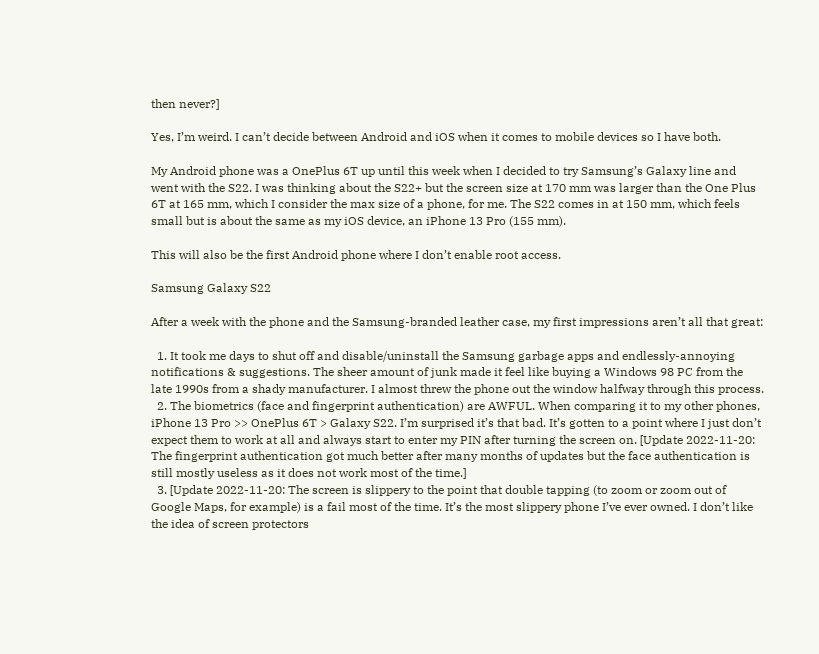then never?]

Yes, I’m weird. I can’t decide between Android and iOS when it comes to mobile devices so I have both.

My Android phone was a OnePlus 6T up until this week when I decided to try Samsung’s Galaxy line and went with the S22. I was thinking about the S22+ but the screen size at 170 mm was larger than the One Plus 6T at 165 mm, which I consider the max size of a phone, for me. The S22 comes in at 150 mm, which feels small but is about the same as my iOS device, an iPhone 13 Pro (155 mm).

This will also be the first Android phone where I don’t enable root access.

Samsung Galaxy S22

After a week with the phone and the Samsung-branded leather case, my first impressions aren’t all that great:

  1. It took me days to shut off and disable/uninstall the Samsung garbage apps and endlessly-annoying notifications & suggestions. The sheer amount of junk made it feel like buying a Windows 98 PC from the late 1990s from a shady manufacturer. I almost threw the phone out the window halfway through this process.
  2. The biometrics (face and fingerprint authentication) are AWFUL. When comparing it to my other phones, iPhone 13 Pro >> OnePlus 6T > Galaxy S22. I’m surprised it’s that bad. It’s gotten to a point where I just don’t expect them to work at all and always start to enter my PIN after turning the screen on. [Update 2022-11-20: The fingerprint authentication got much better after many months of updates but the face authentication is still mostly useless as it does not work most of the time.]
  3. [Update 2022-11-20: The screen is slippery to the point that double tapping (to zoom or zoom out of Google Maps, for example) is a fail most of the time. It’s the most slippery phone I’ve ever owned. I don’t like the idea of screen protectors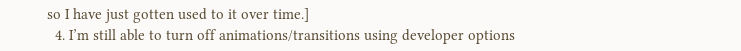so I have just gotten used to it over time.]
  4. I’m still able to turn off animations/transitions using developer options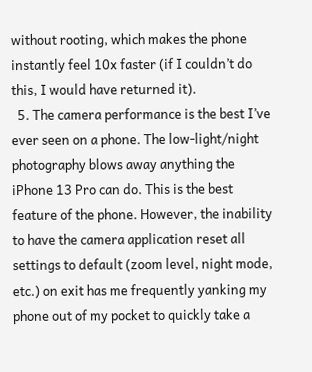without rooting, which makes the phone instantly feel 10x faster (if I couldn’t do this, I would have returned it).
  5. The camera performance is the best I’ve ever seen on a phone. The low-light/night photography blows away anything the iPhone 13 Pro can do. This is the best feature of the phone. However, the inability to have the camera application reset all settings to default (zoom level, night mode, etc.) on exit has me frequently yanking my phone out of my pocket to quickly take a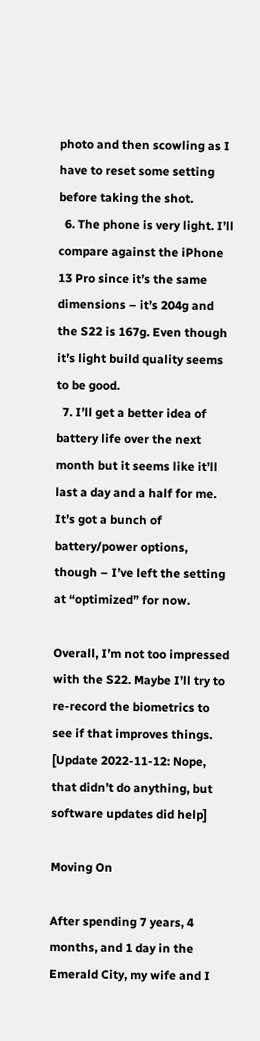photo and then scowling as I have to reset some setting before taking the shot.
  6. The phone is very light. I’ll compare against the iPhone 13 Pro since it’s the same dimensions – it’s 204g and the S22 is 167g. Even though it’s light build quality seems to be good.
  7. I’ll get a better idea of battery life over the next month but it seems like it’ll last a day and a half for me. It’s got a bunch of battery/power options, though – I’ve left the setting at “optimized” for now.

Overall, I’m not too impressed with the S22. Maybe I’ll try to re-record the biometrics to see if that improves things. [Update 2022-11-12: Nope, that didn’t do anything, but software updates did help]

Moving On

After spending 7 years, 4 months, and 1 day in the Emerald City, my wife and I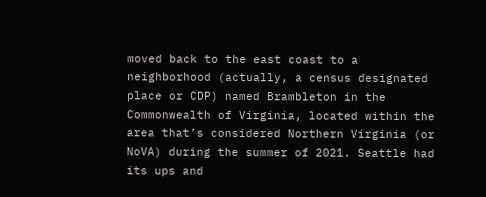moved back to the east coast to a neighborhood (actually, a census designated place or CDP) named Brambleton in the Commonwealth of Virginia, located within the area that’s considered Northern Virginia (or NoVA) during the summer of 2021. Seattle had its ups and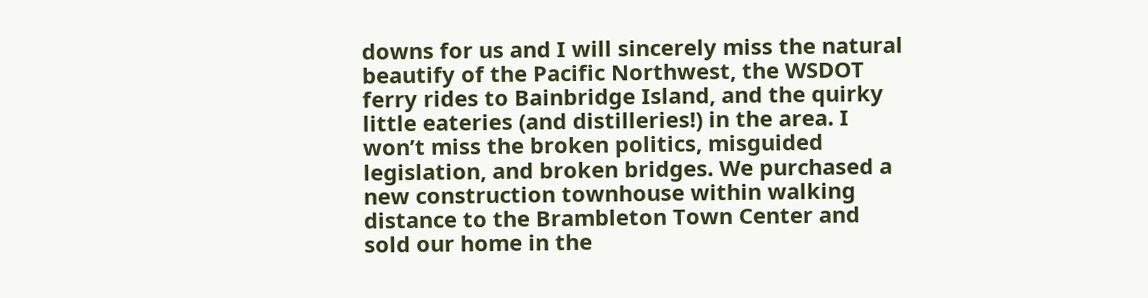downs for us and I will sincerely miss the natural beautify of the Pacific Northwest, the WSDOT ferry rides to Bainbridge Island, and the quirky little eateries (and distilleries!) in the area. I won’t miss the broken politics, misguided legislation, and broken bridges. We purchased a new construction townhouse within walking distance to the Brambleton Town Center and sold our home in the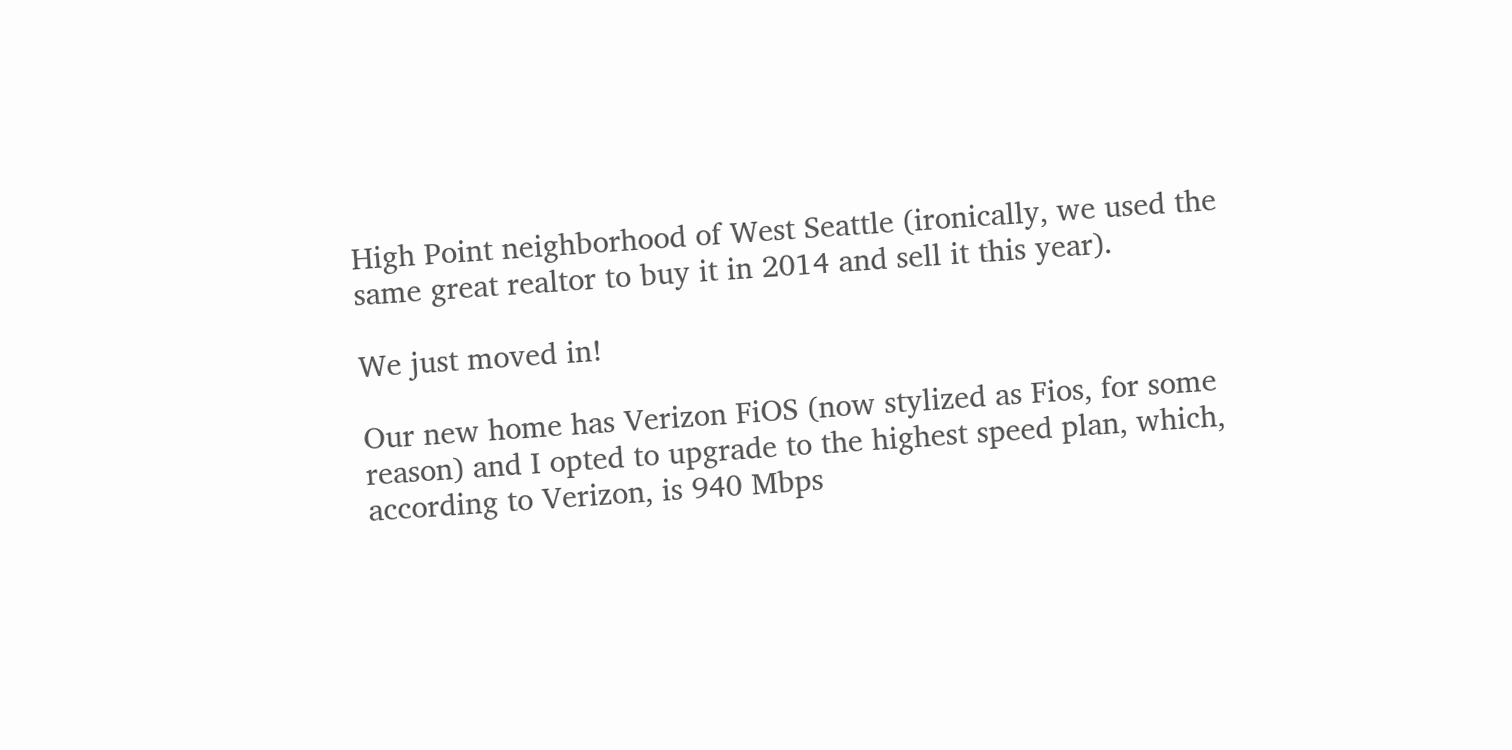High Point neighborhood of West Seattle (ironically, we used the same great realtor to buy it in 2014 and sell it this year).

We just moved in!

Our new home has Verizon FiOS (now stylized as Fios, for some reason) and I opted to upgrade to the highest speed plan, which, according to Verizon, is 940 Mbps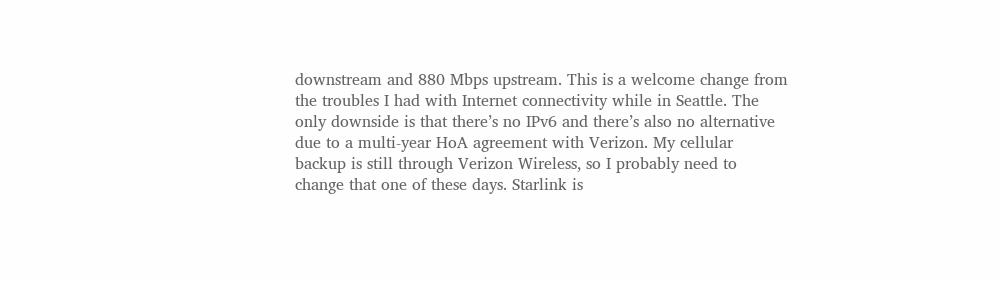downstream and 880 Mbps upstream. This is a welcome change from the troubles I had with Internet connectivity while in Seattle. The only downside is that there’s no IPv6 and there’s also no alternative due to a multi-year HoA agreement with Verizon. My cellular backup is still through Verizon Wireless, so I probably need to change that one of these days. Starlink is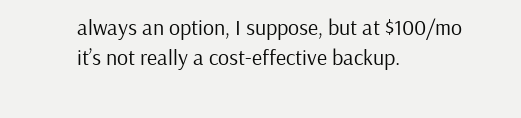always an option, I suppose, but at $100/mo it’s not really a cost-effective backup.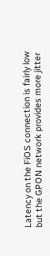Latency on the FiOS connection is fairly low but the GPON network provides more jitter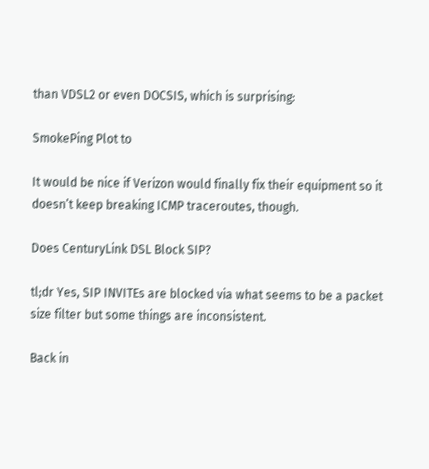than VDSL2 or even DOCSIS, which is surprising:

SmokePing Plot to

It would be nice if Verizon would finally fix their equipment so it doesn’t keep breaking ICMP traceroutes, though.

Does CenturyLink DSL Block SIP?

tl;dr Yes, SIP INVITEs are blocked via what seems to be a packet size filter but some things are inconsistent.

Back in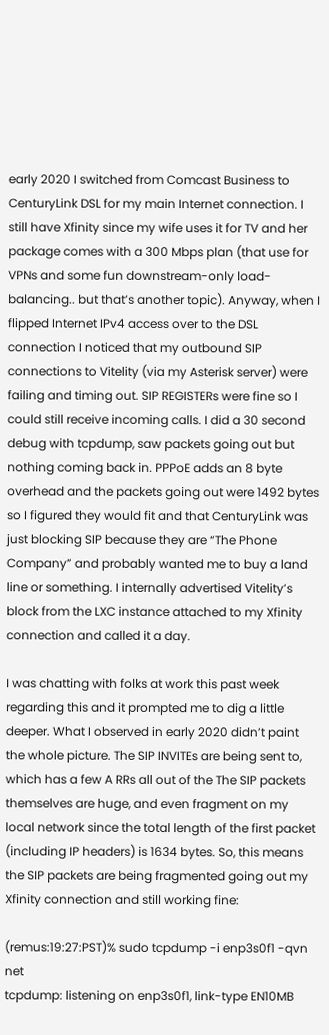early 2020 I switched from Comcast Business to CenturyLink DSL for my main Internet connection. I still have Xfinity since my wife uses it for TV and her package comes with a 300 Mbps plan (that use for VPNs and some fun downstream-only load-balancing.. but that’s another topic). Anyway, when I flipped Internet IPv4 access over to the DSL connection I noticed that my outbound SIP connections to Vitelity (via my Asterisk server) were failing and timing out. SIP REGISTERs were fine so I could still receive incoming calls. I did a 30 second debug with tcpdump, saw packets going out but nothing coming back in. PPPoE adds an 8 byte overhead and the packets going out were 1492 bytes so I figured they would fit and that CenturyLink was just blocking SIP because they are “The Phone Company” and probably wanted me to buy a land line or something. I internally advertised Vitelity’s block from the LXC instance attached to my Xfinity connection and called it a day.

I was chatting with folks at work this past week regarding this and it prompted me to dig a little deeper. What I observed in early 2020 didn’t paint the whole picture. The SIP INVITEs are being sent to, which has a few A RRs all out of the The SIP packets themselves are huge, and even fragment on my local network since the total length of the first packet (including IP headers) is 1634 bytes. So, this means the SIP packets are being fragmented going out my Xfinity connection and still working fine:

(remus:19:27:PST)% sudo tcpdump -i enp3s0f1 -qvn net
tcpdump: listening on enp3s0f1, link-type EN10MB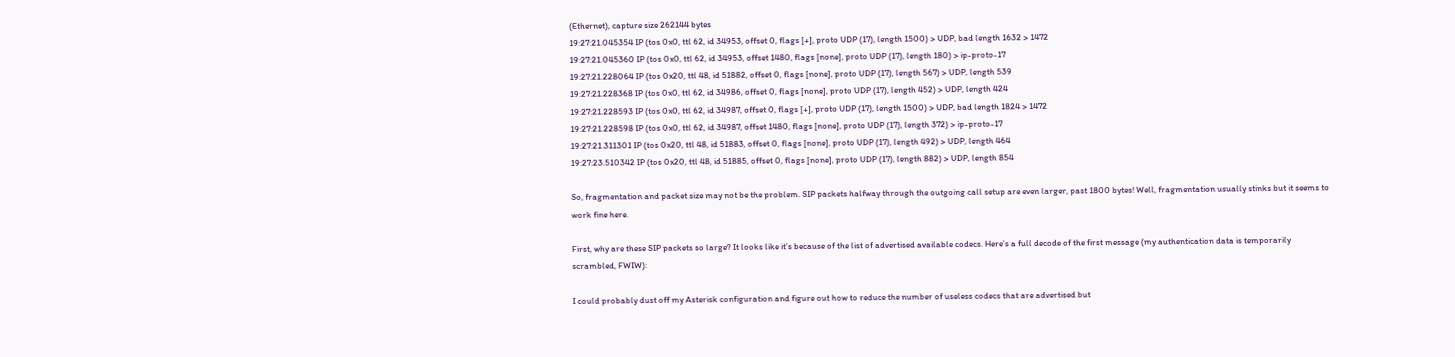(Ethernet), capture size 262144 bytes
19:27:21.045354 IP (tos 0x0, ttl 62, id 34953, offset 0, flags [+], proto UDP (17), length 1500) > UDP, bad length 1632 > 1472
19:27:21.045360 IP (tos 0x0, ttl 62, id 34953, offset 1480, flags [none], proto UDP (17), length 180) > ip-proto-17
19:27:21.228064 IP (tos 0x20, ttl 48, id 51882, offset 0, flags [none], proto UDP (17), length 567) > UDP, length 539
19:27:21.228368 IP (tos 0x0, ttl 62, id 34986, offset 0, flags [none], proto UDP (17), length 452) > UDP, length 424
19:27:21.228593 IP (tos 0x0, ttl 62, id 34987, offset 0, flags [+], proto UDP (17), length 1500) > UDP, bad length 1824 > 1472
19:27:21.228598 IP (tos 0x0, ttl 62, id 34987, offset 1480, flags [none], proto UDP (17), length 372) > ip-proto-17
19:27:21.311301 IP (tos 0x20, ttl 48, id 51883, offset 0, flags [none], proto UDP (17), length 492) > UDP, length 464
19:27:23.510342 IP (tos 0x20, ttl 48, id 51885, offset 0, flags [none], proto UDP (17), length 882) > UDP, length 854

So, fragmentation and packet size may not be the problem. SIP packets halfway through the outgoing call setup are even larger, past 1800 bytes! Well, fragmentation usually stinks but it seems to work fine here.

First, why are these SIP packets so large? It looks like it’s because of the list of advertised available codecs. Here’s a full decode of the first message (my authentication data is temporarily scrambled, FWIW):

I could probably dust off my Asterisk configuration and figure out how to reduce the number of useless codecs that are advertised but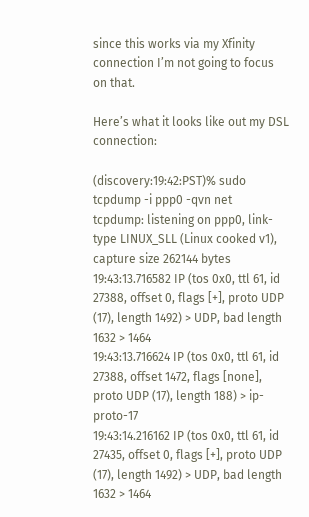since this works via my Xfinity connection I’m not going to focus on that.

Here’s what it looks like out my DSL connection:

(discovery:19:42:PST)% sudo tcpdump -i ppp0 -qvn net
tcpdump: listening on ppp0, link-type LINUX_SLL (Linux cooked v1), capture size 262144 bytes
19:43:13.716582 IP (tos 0x0, ttl 61, id 27388, offset 0, flags [+], proto UDP (17), length 1492) > UDP, bad length 1632 > 1464
19:43:13.716624 IP (tos 0x0, ttl 61, id 27388, offset 1472, flags [none], proto UDP (17), length 188) > ip-proto-17
19:43:14.216162 IP (tos 0x0, ttl 61, id 27435, offset 0, flags [+], proto UDP (17), length 1492) > UDP, bad length 1632 > 1464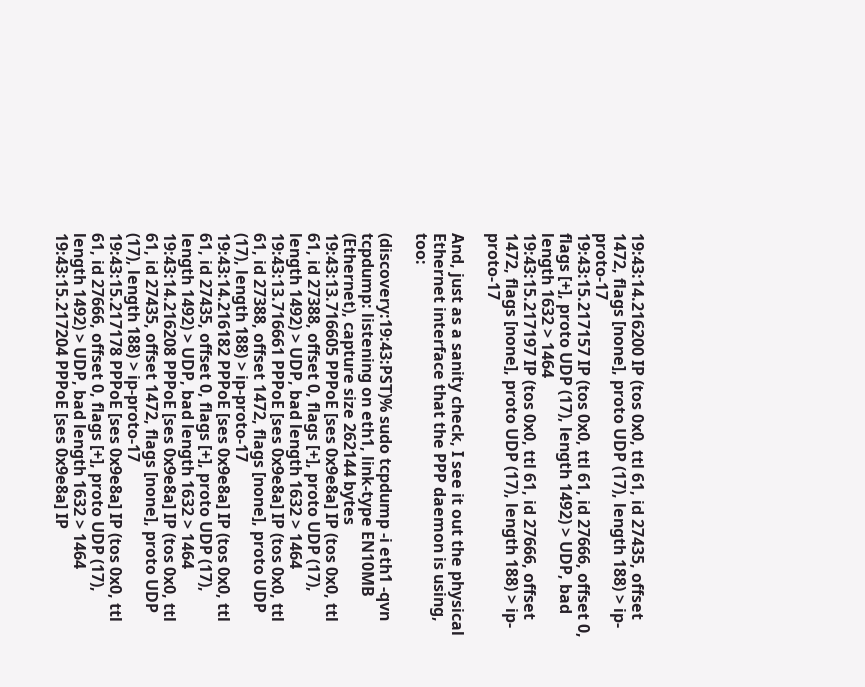19:43:14.216200 IP (tos 0x0, ttl 61, id 27435, offset 1472, flags [none], proto UDP (17), length 188) > ip-proto-17
19:43:15.217157 IP (tos 0x0, ttl 61, id 27666, offset 0, flags [+], proto UDP (17), length 1492) > UDP, bad length 1632 > 1464
19:43:15.217197 IP (tos 0x0, ttl 61, id 27666, offset 1472, flags [none], proto UDP (17), length 188) > ip-proto-17

And, just as a sanity check, I see it out the physical Ethernet interface that the PPP daemon is using, too:

(discovery:19:43:PST)% sudo tcpdump -i eth1 -qvn
tcpdump: listening on eth1, link-type EN10MB (Ethernet), capture size 262144 bytes
19:43:13.716605 PPPoE [ses 0x9e8a] IP (tos 0x0, ttl 61, id 27388, offset 0, flags [+], proto UDP (17), length 1492) > UDP, bad length 1632 > 1464
19:43:13.716661 PPPoE [ses 0x9e8a] IP (tos 0x0, ttl 61, id 27388, offset 1472, flags [none], proto UDP (17), length 188) > ip-proto-17
19:43:14.216182 PPPoE [ses 0x9e8a] IP (tos 0x0, ttl 61, id 27435, offset 0, flags [+], proto UDP (17), length 1492) > UDP, bad length 1632 > 1464
19:43:14.216208 PPPoE [ses 0x9e8a] IP (tos 0x0, ttl 61, id 27435, offset 1472, flags [none], proto UDP (17), length 188) > ip-proto-17
19:43:15.217178 PPPoE [ses 0x9e8a] IP (tos 0x0, ttl 61, id 27666, offset 0, flags [+], proto UDP (17), length 1492) > UDP, bad length 1632 > 1464
19:43:15.217204 PPPoE [ses 0x9e8a] IP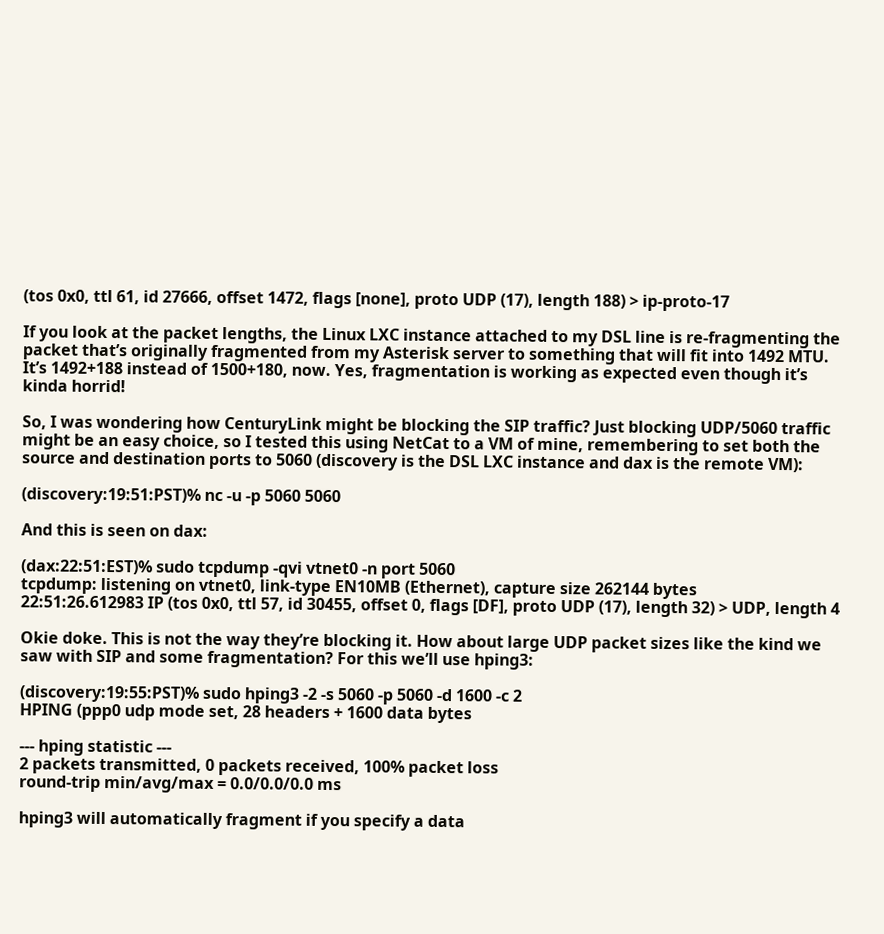(tos 0x0, ttl 61, id 27666, offset 1472, flags [none], proto UDP (17), length 188) > ip-proto-17

If you look at the packet lengths, the Linux LXC instance attached to my DSL line is re-fragmenting the packet that’s originally fragmented from my Asterisk server to something that will fit into 1492 MTU. It’s 1492+188 instead of 1500+180, now. Yes, fragmentation is working as expected even though it’s kinda horrid!

So, I was wondering how CenturyLink might be blocking the SIP traffic? Just blocking UDP/5060 traffic might be an easy choice, so I tested this using NetCat to a VM of mine, remembering to set both the source and destination ports to 5060 (discovery is the DSL LXC instance and dax is the remote VM):

(discovery:19:51:PST)% nc -u -p 5060 5060

And this is seen on dax:

(dax:22:51:EST)% sudo tcpdump -qvi vtnet0 -n port 5060
tcpdump: listening on vtnet0, link-type EN10MB (Ethernet), capture size 262144 bytes
22:51:26.612983 IP (tos 0x0, ttl 57, id 30455, offset 0, flags [DF], proto UDP (17), length 32) > UDP, length 4

Okie doke. This is not the way they’re blocking it. How about large UDP packet sizes like the kind we saw with SIP and some fragmentation? For this we’ll use hping3:

(discovery:19:55:PST)% sudo hping3 -2 -s 5060 -p 5060 -d 1600 -c 2
HPING (ppp0 udp mode set, 28 headers + 1600 data bytes

--- hping statistic ---
2 packets transmitted, 0 packets received, 100% packet loss
round-trip min/avg/max = 0.0/0.0/0.0 ms

hping3 will automatically fragment if you specify a data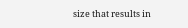size that results in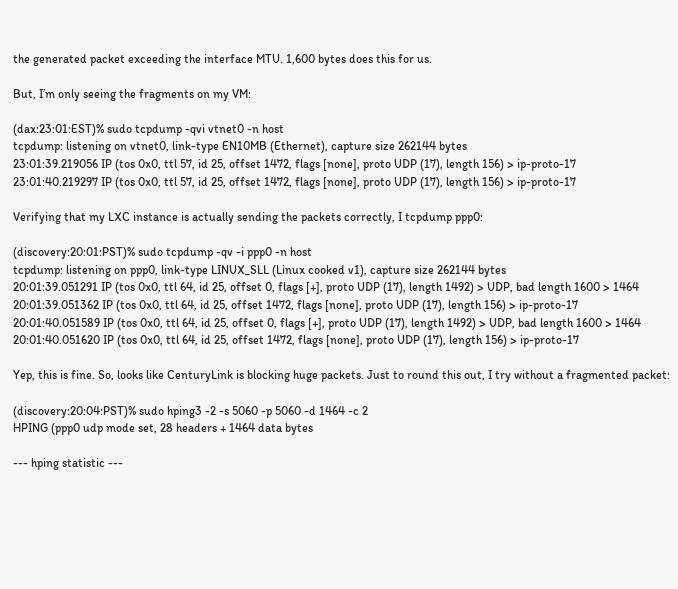the generated packet exceeding the interface MTU. 1,600 bytes does this for us.

But, I’m only seeing the fragments on my VM:

(dax:23:01:EST)% sudo tcpdump -qvi vtnet0 -n host
tcpdump: listening on vtnet0, link-type EN10MB (Ethernet), capture size 262144 bytes
23:01:39.219056 IP (tos 0x0, ttl 57, id 25, offset 1472, flags [none], proto UDP (17), length 156) > ip-proto-17
23:01:40.219297 IP (tos 0x0, ttl 57, id 25, offset 1472, flags [none], proto UDP (17), length 156) > ip-proto-17

Verifying that my LXC instance is actually sending the packets correctly, I tcpdump ppp0:

(discovery:20:01:PST)% sudo tcpdump -qv -i ppp0 -n host
tcpdump: listening on ppp0, link-type LINUX_SLL (Linux cooked v1), capture size 262144 bytes
20:01:39.051291 IP (tos 0x0, ttl 64, id 25, offset 0, flags [+], proto UDP (17), length 1492) > UDP, bad length 1600 > 1464
20:01:39.051362 IP (tos 0x0, ttl 64, id 25, offset 1472, flags [none], proto UDP (17), length 156) > ip-proto-17
20:01:40.051589 IP (tos 0x0, ttl 64, id 25, offset 0, flags [+], proto UDP (17), length 1492) > UDP, bad length 1600 > 1464
20:01:40.051620 IP (tos 0x0, ttl 64, id 25, offset 1472, flags [none], proto UDP (17), length 156) > ip-proto-17

Yep, this is fine. So, looks like CenturyLink is blocking huge packets. Just to round this out, I try without a fragmented packet:

(discovery:20:04:PST)% sudo hping3 -2 -s 5060 -p 5060 -d 1464 -c 2
HPING (ppp0 udp mode set, 28 headers + 1464 data bytes

--- hping statistic ---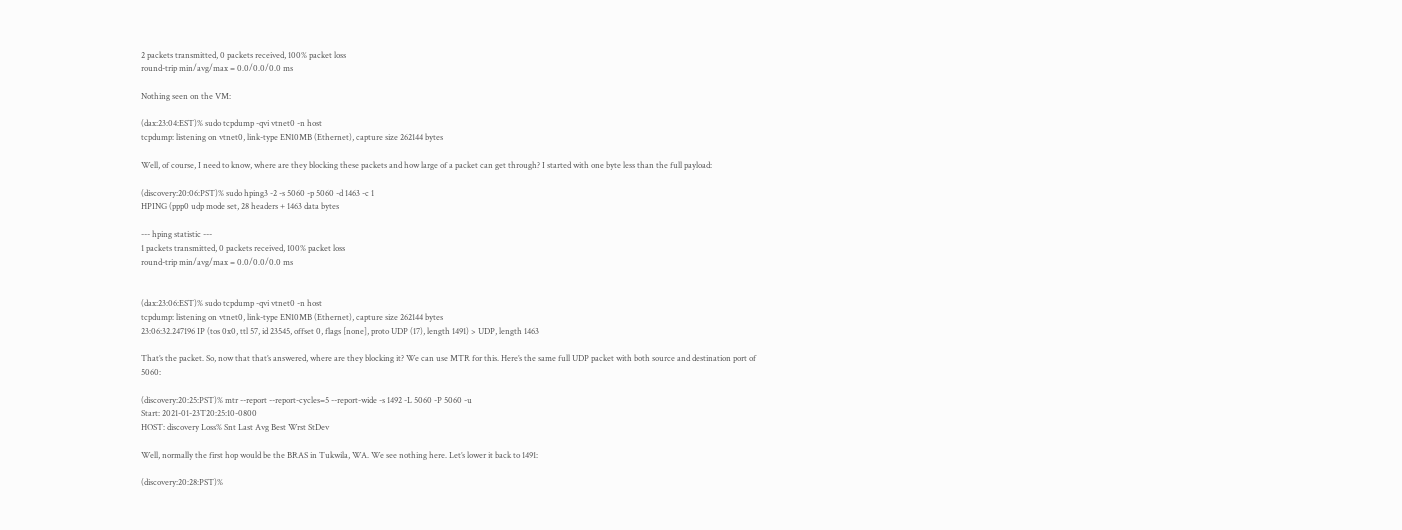2 packets transmitted, 0 packets received, 100% packet loss
round-trip min/avg/max = 0.0/0.0/0.0 ms

Nothing seen on the VM:

(dax:23:04:EST)% sudo tcpdump -qvi vtnet0 -n host
tcpdump: listening on vtnet0, link-type EN10MB (Ethernet), capture size 262144 bytes

Well, of course, I need to know, where are they blocking these packets and how large of a packet can get through? I started with one byte less than the full payload:

(discovery:20:06:PST)% sudo hping3 -2 -s 5060 -p 5060 -d 1463 -c 1
HPING (ppp0 udp mode set, 28 headers + 1463 data bytes

--- hping statistic ---
1 packets transmitted, 0 packets received, 100% packet loss
round-trip min/avg/max = 0.0/0.0/0.0 ms


(dax:23:06:EST)% sudo tcpdump -qvi vtnet0 -n host
tcpdump: listening on vtnet0, link-type EN10MB (Ethernet), capture size 262144 bytes
23:06:32.247196 IP (tos 0x0, ttl 57, id 23545, offset 0, flags [none], proto UDP (17), length 1491) > UDP, length 1463

That’s the packet. So, now that that’s answered, where are they blocking it? We can use MTR for this. Here’s the same full UDP packet with both source and destination port of 5060:

(discovery:20:25:PST)% mtr --report --report-cycles=5 --report-wide -s 1492 -L 5060 -P 5060 -u
Start: 2021-01-23T20:25:10-0800
HOST: discovery Loss% Snt Last Avg Best Wrst StDev

Well, normally the first hop would be the BRAS in Tukwila, WA. We see nothing here. Let’s lower it back to 1491:

(discovery:20:28:PST)%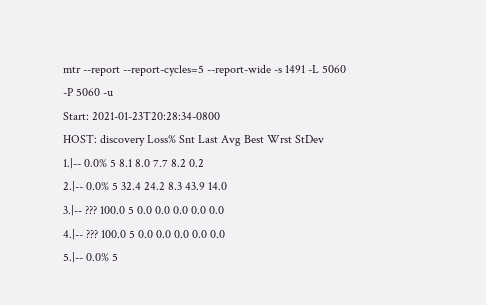mtr --report --report-cycles=5 --report-wide -s 1491 -L 5060 -P 5060 -u
Start: 2021-01-23T20:28:34-0800
HOST: discovery Loss% Snt Last Avg Best Wrst StDev
1.|-- 0.0% 5 8.1 8.0 7.7 8.2 0.2
2.|-- 0.0% 5 32.4 24.2 8.3 43.9 14.0
3.|-- ??? 100.0 5 0.0 0.0 0.0 0.0 0.0
4.|-- ??? 100.0 5 0.0 0.0 0.0 0.0 0.0
5.|-- 0.0% 5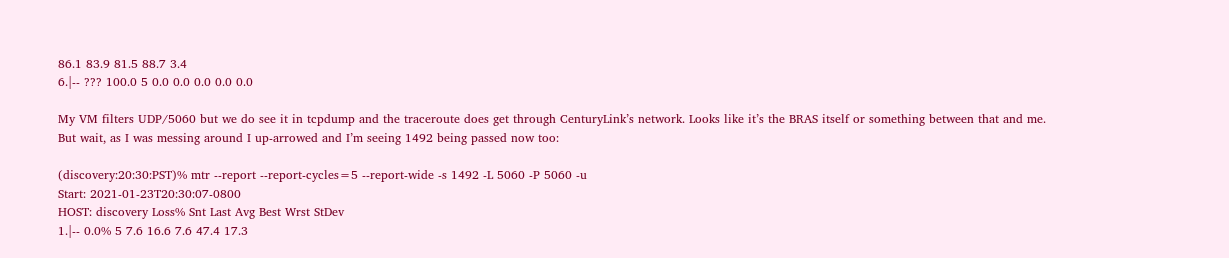86.1 83.9 81.5 88.7 3.4
6.|-- ??? 100.0 5 0.0 0.0 0.0 0.0 0.0

My VM filters UDP/5060 but we do see it in tcpdump and the traceroute does get through CenturyLink’s network. Looks like it’s the BRAS itself or something between that and me. But wait, as I was messing around I up-arrowed and I’m seeing 1492 being passed now too:

(discovery:20:30:PST)% mtr --report --report-cycles=5 --report-wide -s 1492 -L 5060 -P 5060 -u
Start: 2021-01-23T20:30:07-0800
HOST: discovery Loss% Snt Last Avg Best Wrst StDev
1.|-- 0.0% 5 7.6 16.6 7.6 47.4 17.3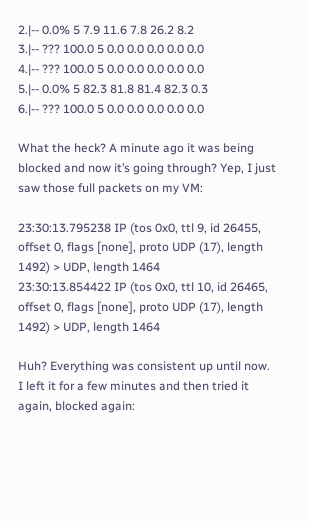2.|-- 0.0% 5 7.9 11.6 7.8 26.2 8.2
3.|-- ??? 100.0 5 0.0 0.0 0.0 0.0 0.0
4.|-- ??? 100.0 5 0.0 0.0 0.0 0.0 0.0
5.|-- 0.0% 5 82.3 81.8 81.4 82.3 0.3
6.|-- ??? 100.0 5 0.0 0.0 0.0 0.0 0.0

What the heck? A minute ago it was being blocked and now it’s going through? Yep, I just saw those full packets on my VM:

23:30:13.795238 IP (tos 0x0, ttl 9, id 26455, offset 0, flags [none], proto UDP (17), length 1492) > UDP, length 1464
23:30:13.854422 IP (tos 0x0, ttl 10, id 26465, offset 0, flags [none], proto UDP (17), length 1492) > UDP, length 1464

Huh? Everything was consistent up until now. I left it for a few minutes and then tried it again, blocked again: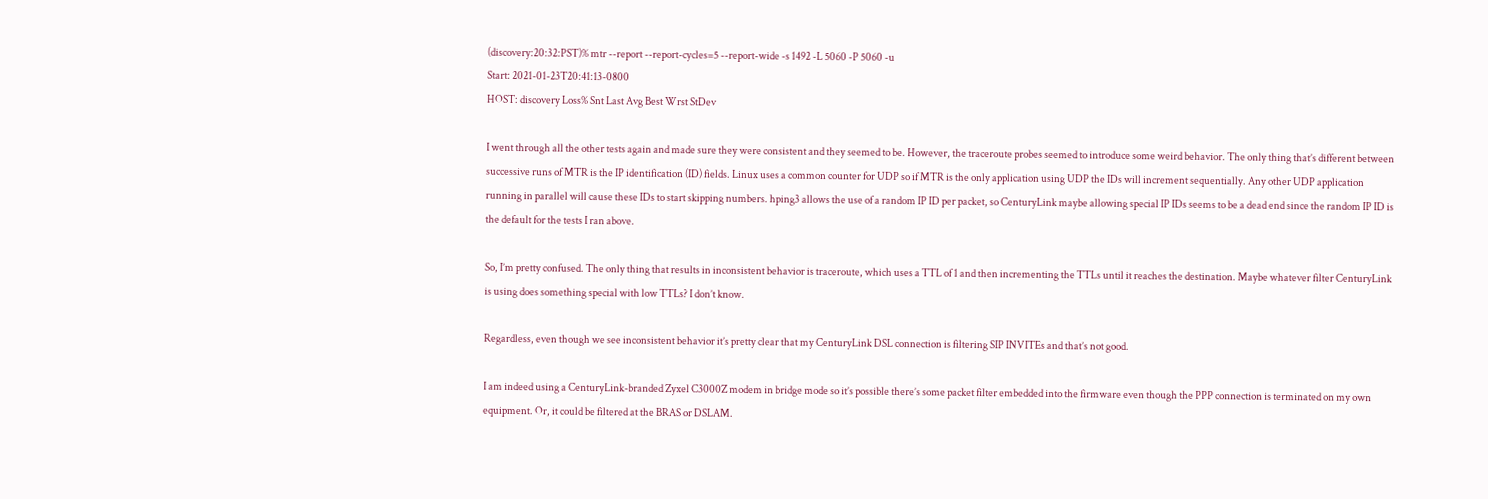(discovery:20:32:PST)% mtr --report --report-cycles=5 --report-wide -s 1492 -L 5060 -P 5060 -u
Start: 2021-01-23T20:41:13-0800
HOST: discovery Loss% Snt Last Avg Best Wrst StDev

I went through all the other tests again and made sure they were consistent and they seemed to be. However, the traceroute probes seemed to introduce some weird behavior. The only thing that’s different between successive runs of MTR is the IP identification (ID) fields. Linux uses a common counter for UDP so if MTR is the only application using UDP the IDs will increment sequentially. Any other UDP application running in parallel will cause these IDs to start skipping numbers. hping3 allows the use of a random IP ID per packet, so CenturyLink maybe allowing special IP IDs seems to be a dead end since the random IP ID is the default for the tests I ran above.

So, I’m pretty confused. The only thing that results in inconsistent behavior is traceroute, which uses a TTL of 1 and then incrementing the TTLs until it reaches the destination. Maybe whatever filter CenturyLink is using does something special with low TTLs? I don’t know.

Regardless, even though we see inconsistent behavior it’s pretty clear that my CenturyLink DSL connection is filtering SIP INVITEs and that’s not good.

I am indeed using a CenturyLink-branded Zyxel C3000Z modem in bridge mode so it’s possible there’s some packet filter embedded into the firmware even though the PPP connection is terminated on my own equipment. Or, it could be filtered at the BRAS or DSLAM.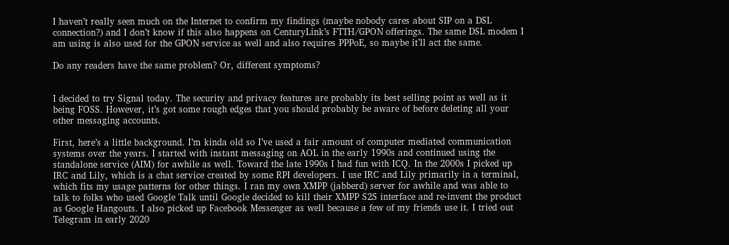I haven’t really seen much on the Internet to confirm my findings (maybe nobody cares about SIP on a DSL connection?) and I don’t know if this also happens on CenturyLink’s FTTH/GPON offerings. The same DSL modem I am using is also used for the GPON service as well and also requires PPPoE, so maybe it’ll act the same.

Do any readers have the same problem? Or, different symptoms?


I decided to try Signal today. The security and privacy features are probably its best selling point as well as it being FOSS. However, it’s got some rough edges that you should probably be aware of before deleting all your other messaging accounts.

First, here’s a little background. I’m kinda old so I’ve used a fair amount of computer mediated communication systems over the years. I started with instant messaging on AOL in the early 1990s and continued using the standalone service (AIM) for awhile as well. Toward the late 1990s I had fun with ICQ. In the 2000s I picked up IRC and Lily, which is a chat service created by some RPI developers. I use IRC and Lily primarily in a terminal, which fits my usage patterns for other things. I ran my own XMPP (jabberd) server for awhile and was able to talk to folks who used Google Talk until Google decided to kill their XMPP S2S interface and re-invent the product as Google Hangouts. I also picked up Facebook Messenger as well because a few of my friends use it. I tried out Telegram in early 2020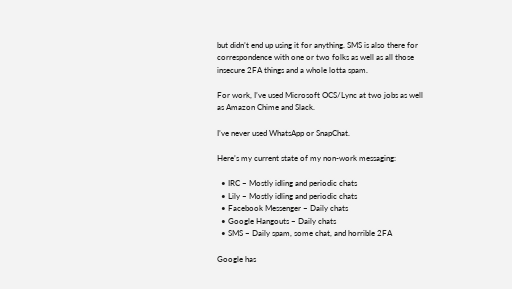but didn’t end up using it for anything. SMS is also there for correspondence with one or two folks as well as all those insecure 2FA things and a whole lotta spam.

For work, I’ve used Microsoft OCS/Lync at two jobs as well as Amazon Chime and Slack.

I’ve never used WhatsApp or SnapChat.

Here’s my current state of my non-work messaging:

  • IRC – Mostly idling and periodic chats
  • Lily – Mostly idling and periodic chats
  • Facebook Messenger – Daily chats
  • Google Hangouts – Daily chats
  • SMS – Daily spam, some chat, and horrible 2FA

Google has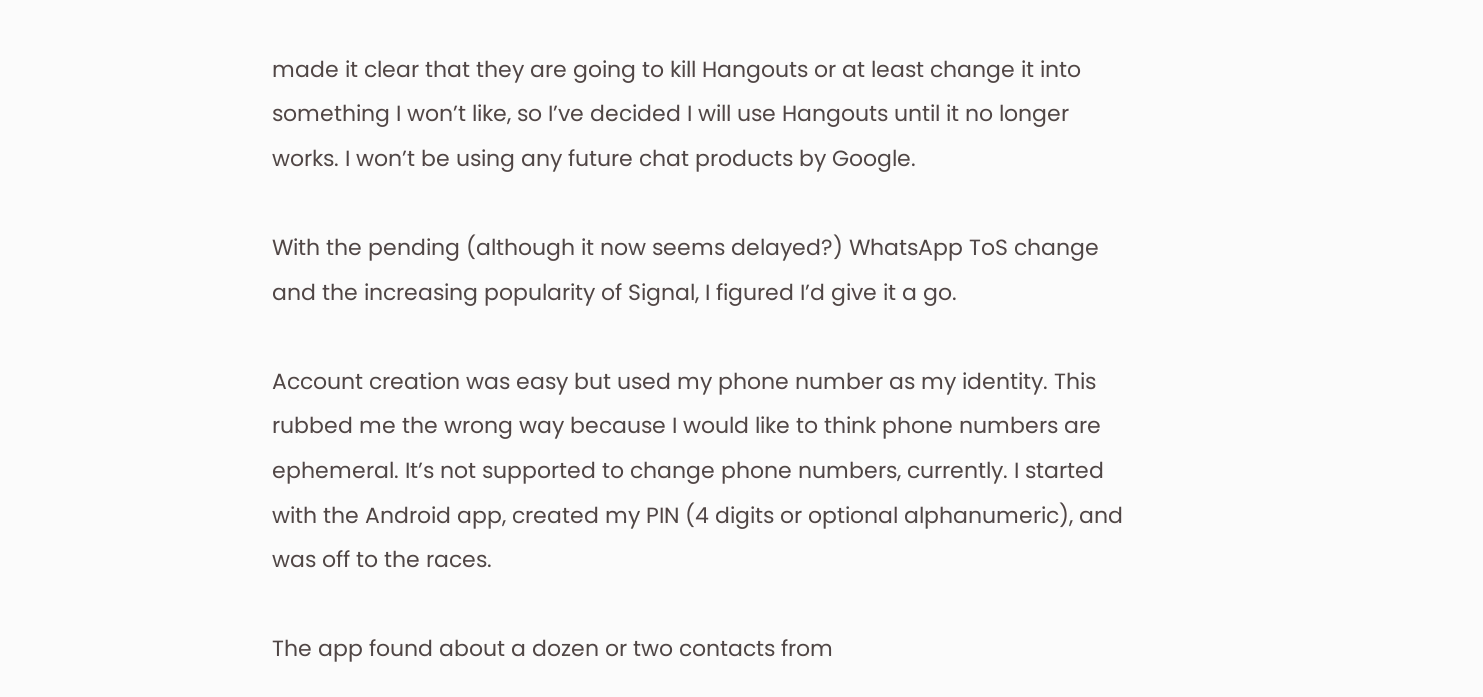made it clear that they are going to kill Hangouts or at least change it into something I won’t like, so I’ve decided I will use Hangouts until it no longer works. I won’t be using any future chat products by Google.

With the pending (although it now seems delayed?) WhatsApp ToS change and the increasing popularity of Signal, I figured I’d give it a go.

Account creation was easy but used my phone number as my identity. This rubbed me the wrong way because I would like to think phone numbers are ephemeral. It’s not supported to change phone numbers, currently. I started with the Android app, created my PIN (4 digits or optional alphanumeric), and was off to the races.

The app found about a dozen or two contacts from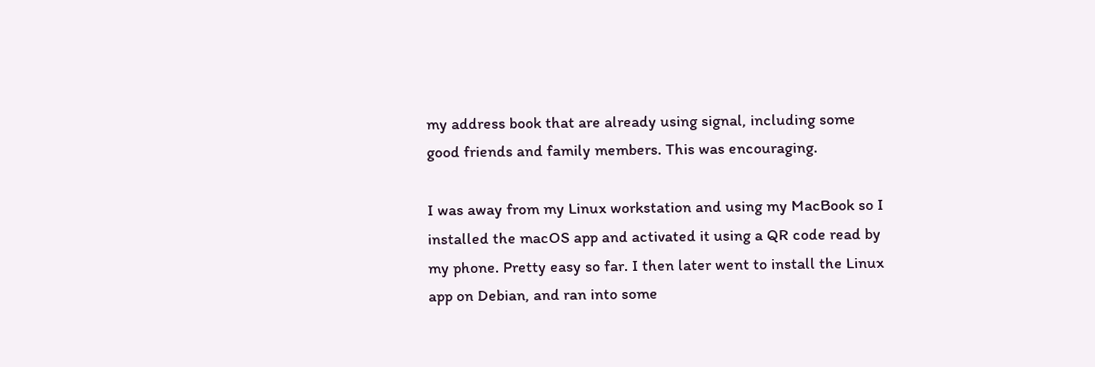my address book that are already using signal, including some good friends and family members. This was encouraging.

I was away from my Linux workstation and using my MacBook so I installed the macOS app and activated it using a QR code read by my phone. Pretty easy so far. I then later went to install the Linux app on Debian, and ran into some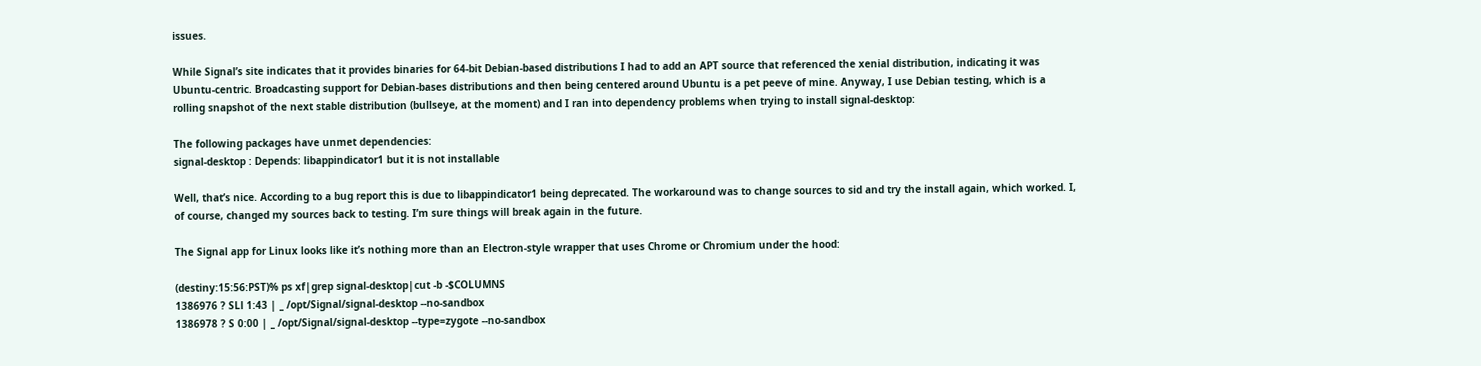issues.

While Signal’s site indicates that it provides binaries for 64-bit Debian-based distributions I had to add an APT source that referenced the xenial distribution, indicating it was Ubuntu-centric. Broadcasting support for Debian-bases distributions and then being centered around Ubuntu is a pet peeve of mine. Anyway, I use Debian testing, which is a rolling snapshot of the next stable distribution (bullseye, at the moment) and I ran into dependency problems when trying to install signal-desktop:

The following packages have unmet dependencies:
signal-desktop : Depends: libappindicator1 but it is not installable

Well, that’s nice. According to a bug report this is due to libappindicator1 being deprecated. The workaround was to change sources to sid and try the install again, which worked. I, of course, changed my sources back to testing. I’m sure things will break again in the future.

The Signal app for Linux looks like it’s nothing more than an Electron-style wrapper that uses Chrome or Chromium under the hood:

(destiny:15:56:PST)% ps xf|grep signal-desktop|cut -b -$COLUMNS
1386976 ? SLl 1:43 | _ /opt/Signal/signal-desktop --no-sandbox
1386978 ? S 0:00 | _ /opt/Signal/signal-desktop --type=zygote --no-sandbox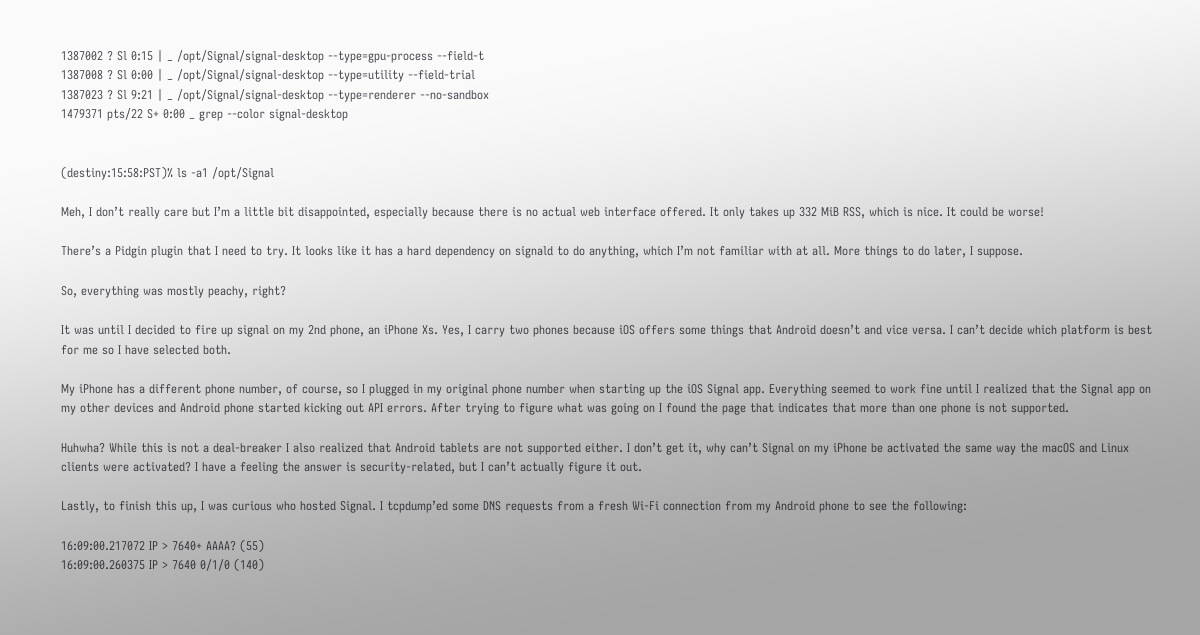1387002 ? Sl 0:15 | _ /opt/Signal/signal-desktop --type=gpu-process --field-t
1387008 ? Sl 0:00 | _ /opt/Signal/signal-desktop --type=utility --field-trial
1387023 ? Sl 9:21 | _ /opt/Signal/signal-desktop --type=renderer --no-sandbox
1479371 pts/22 S+ 0:00 _ grep --color signal-desktop


(destiny:15:58:PST)% ls -a1 /opt/Signal

Meh, I don’t really care but I’m a little bit disappointed, especially because there is no actual web interface offered. It only takes up 332 MiB RSS, which is nice. It could be worse!

There’s a Pidgin plugin that I need to try. It looks like it has a hard dependency on signald to do anything, which I’m not familiar with at all. More things to do later, I suppose.

So, everything was mostly peachy, right?

It was until I decided to fire up signal on my 2nd phone, an iPhone Xs. Yes, I carry two phones because iOS offers some things that Android doesn’t and vice versa. I can’t decide which platform is best for me so I have selected both.

My iPhone has a different phone number, of course, so I plugged in my original phone number when starting up the iOS Signal app. Everything seemed to work fine until I realized that the Signal app on my other devices and Android phone started kicking out API errors. After trying to figure what was going on I found the page that indicates that more than one phone is not supported.

Huhwha? While this is not a deal-breaker I also realized that Android tablets are not supported either. I don’t get it, why can’t Signal on my iPhone be activated the same way the macOS and Linux clients were activated? I have a feeling the answer is security-related, but I can’t actually figure it out.

Lastly, to finish this up, I was curious who hosted Signal. I tcpdump’ed some DNS requests from a fresh Wi-Fi connection from my Android phone to see the following:

16:09:00.217072 IP > 7640+ AAAA? (55)
16:09:00.260375 IP > 7640 0/1/0 (140)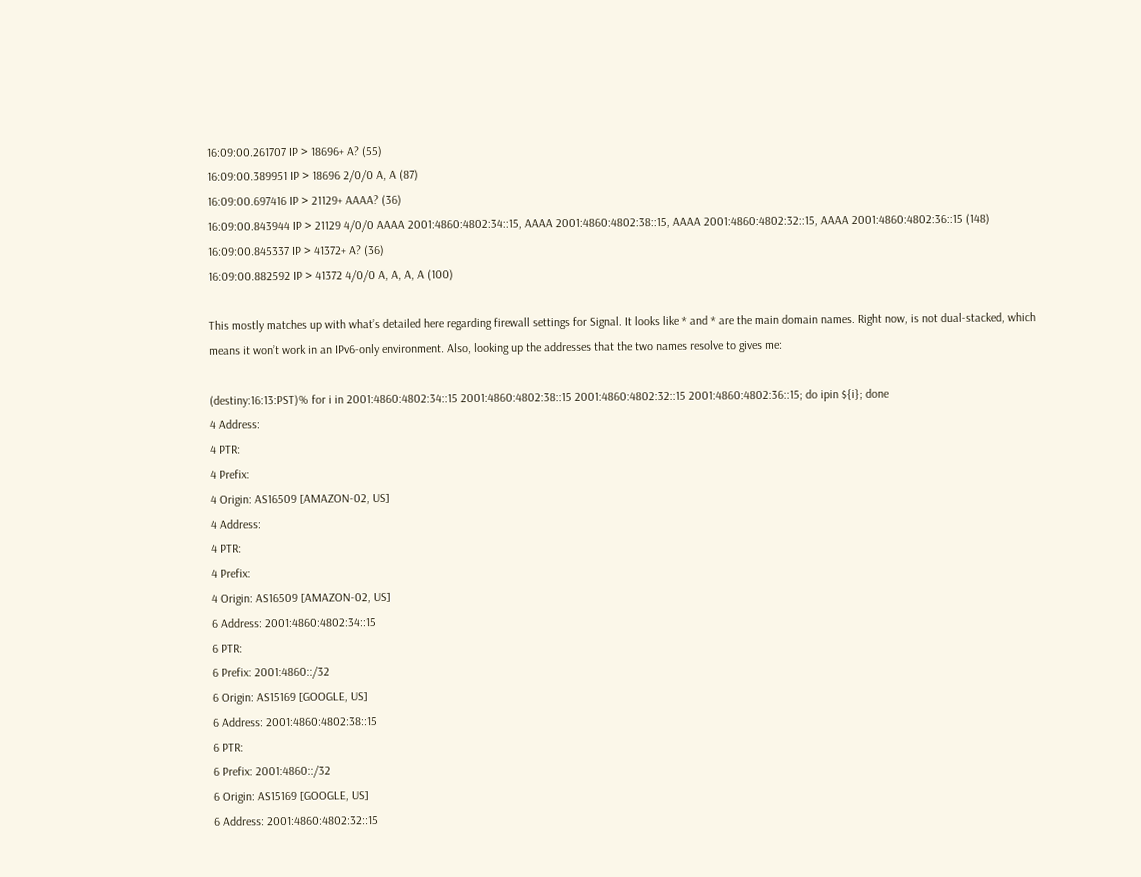16:09:00.261707 IP > 18696+ A? (55)
16:09:00.389951 IP > 18696 2/0/0 A, A (87)
16:09:00.697416 IP > 21129+ AAAA? (36)
16:09:00.843944 IP > 21129 4/0/0 AAAA 2001:4860:4802:34::15, AAAA 2001:4860:4802:38::15, AAAA 2001:4860:4802:32::15, AAAA 2001:4860:4802:36::15 (148)
16:09:00.845337 IP > 41372+ A? (36)
16:09:00.882592 IP > 41372 4/0/0 A, A, A, A (100)

This mostly matches up with what’s detailed here regarding firewall settings for Signal. It looks like * and * are the main domain names. Right now, is not dual-stacked, which means it won’t work in an IPv6-only environment. Also, looking up the addresses that the two names resolve to gives me:

(destiny:16:13:PST)% for i in 2001:4860:4802:34::15 2001:4860:4802:38::15 2001:4860:4802:32::15 2001:4860:4802:36::15; do ipin ${i}; done
4 Address:
4 PTR:
4 Prefix:
4 Origin: AS16509 [AMAZON-02, US]
4 Address:
4 PTR:
4 Prefix:
4 Origin: AS16509 [AMAZON-02, US]
6 Address: 2001:4860:4802:34::15
6 PTR:
6 Prefix: 2001:4860::/32
6 Origin: AS15169 [GOOGLE, US]
6 Address: 2001:4860:4802:38::15
6 PTR:
6 Prefix: 2001:4860::/32
6 Origin: AS15169 [GOOGLE, US]
6 Address: 2001:4860:4802:32::15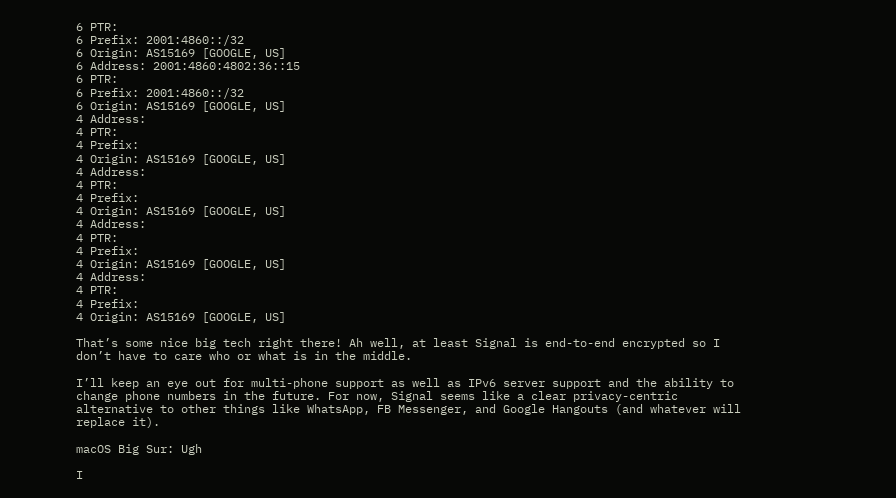6 PTR:
6 Prefix: 2001:4860::/32
6 Origin: AS15169 [GOOGLE, US]
6 Address: 2001:4860:4802:36::15
6 PTR:
6 Prefix: 2001:4860::/32
6 Origin: AS15169 [GOOGLE, US]
4 Address:
4 PTR:
4 Prefix:
4 Origin: AS15169 [GOOGLE, US]
4 Address:
4 PTR:
4 Prefix:
4 Origin: AS15169 [GOOGLE, US]
4 Address:
4 PTR:
4 Prefix:
4 Origin: AS15169 [GOOGLE, US]
4 Address:
4 PTR:
4 Prefix:
4 Origin: AS15169 [GOOGLE, US]

That’s some nice big tech right there! Ah well, at least Signal is end-to-end encrypted so I don’t have to care who or what is in the middle.

I’ll keep an eye out for multi-phone support as well as IPv6 server support and the ability to change phone numbers in the future. For now, Signal seems like a clear privacy-centric alternative to other things like WhatsApp, FB Messenger, and Google Hangouts (and whatever will replace it).

macOS Big Sur: Ugh

I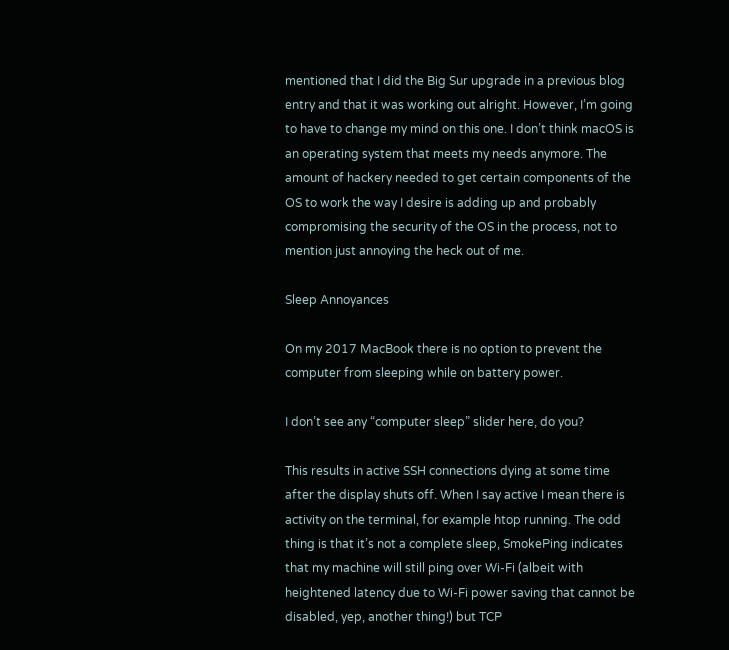mentioned that I did the Big Sur upgrade in a previous blog entry and that it was working out alright. However, I’m going to have to change my mind on this one. I don’t think macOS is an operating system that meets my needs anymore. The amount of hackery needed to get certain components of the OS to work the way I desire is adding up and probably compromising the security of the OS in the process, not to mention just annoying the heck out of me.

Sleep Annoyances

On my 2017 MacBook there is no option to prevent the computer from sleeping while on battery power.

I don’t see any “computer sleep” slider here, do you?

This results in active SSH connections dying at some time after the display shuts off. When I say active I mean there is activity on the terminal, for example htop running. The odd thing is that it’s not a complete sleep, SmokePing indicates that my machine will still ping over Wi-Fi (albeit with heightened latency due to Wi-Fi power saving that cannot be disabled, yep, another thing!) but TCP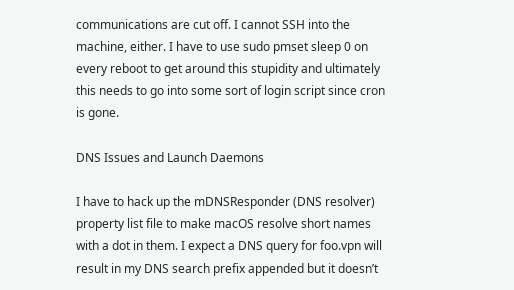communications are cut off. I cannot SSH into the machine, either. I have to use sudo pmset sleep 0 on every reboot to get around this stupidity and ultimately this needs to go into some sort of login script since cron is gone.

DNS Issues and Launch Daemons

I have to hack up the mDNSResponder (DNS resolver) property list file to make macOS resolve short names with a dot in them. I expect a DNS query for foo.vpn will result in my DNS search prefix appended but it doesn’t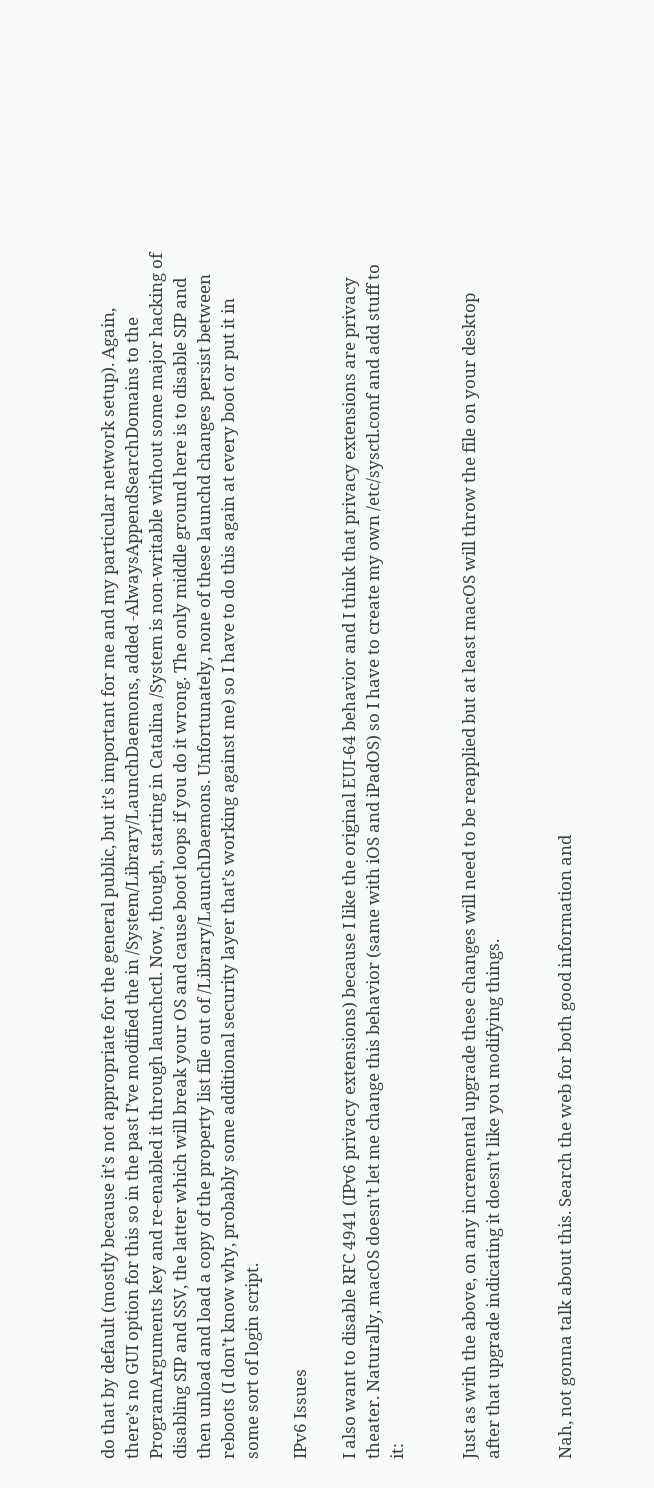do that by default (mostly because it’s not appropriate for the general public, but it’s important for me and my particular network setup). Again, there’s no GUI option for this so in the past I’ve modified the in /System/Library/LaunchDaemons, added -AlwaysAppendSearchDomains to the ProgramArguments key and re-enabled it through launchctl. Now, though, starting in Catalina /System is non-writable without some major hacking of disabling SIP and SSV, the latter which will break your OS and cause boot loops if you do it wrong. The only middle ground here is to disable SIP and then unload and load a copy of the property list file out of /Library/LaunchDaemons. Unfortunately, none of these launchd changes persist between reboots (I don’t know why, probably some additional security layer that’s working against me) so I have to do this again at every boot or put it in some sort of login script.

IPv6 Issues

I also want to disable RFC 4941 (IPv6 privacy extensions) because I like the original EUI-64 behavior and I think that privacy extensions are privacy theater. Naturally, macOS doesn’t let me change this behavior (same with iOS and iPadOS) so I have to create my own /etc/sysctl.conf and add stuff to it:


Just as with the above, on any incremental upgrade these changes will need to be reapplied but at least macOS will throw the file on your desktop after that upgrade indicating it doesn’t like you modifying things.


Nah, not gonna talk about this. Search the web for both good information and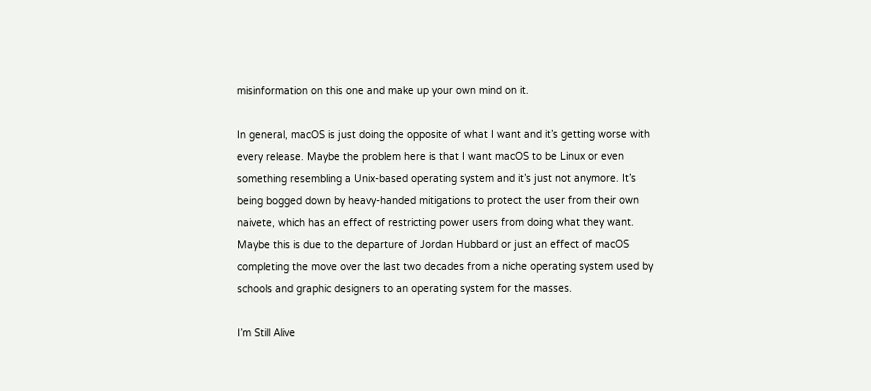misinformation on this one and make up your own mind on it.

In general, macOS is just doing the opposite of what I want and it’s getting worse with every release. Maybe the problem here is that I want macOS to be Linux or even something resembling a Unix-based operating system and it’s just not anymore. It’s being bogged down by heavy-handed mitigations to protect the user from their own naivete, which has an effect of restricting power users from doing what they want. Maybe this is due to the departure of Jordan Hubbard or just an effect of macOS completing the move over the last two decades from a niche operating system used by schools and graphic designers to an operating system for the masses.

I’m Still Alive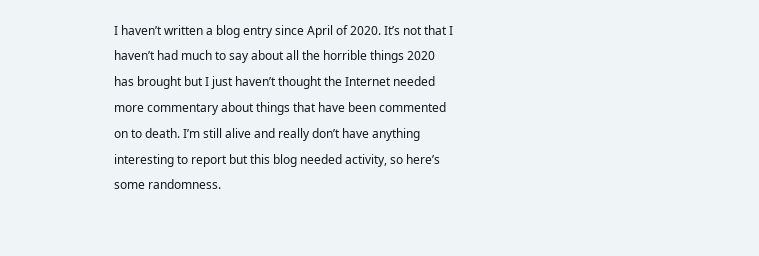I haven’t written a blog entry since April of 2020. It’s not that I haven’t had much to say about all the horrible things 2020 has brought but I just haven’t thought the Internet needed more commentary about things that have been commented on to death. I’m still alive and really don’t have anything interesting to report but this blog needed activity, so here’s some randomness.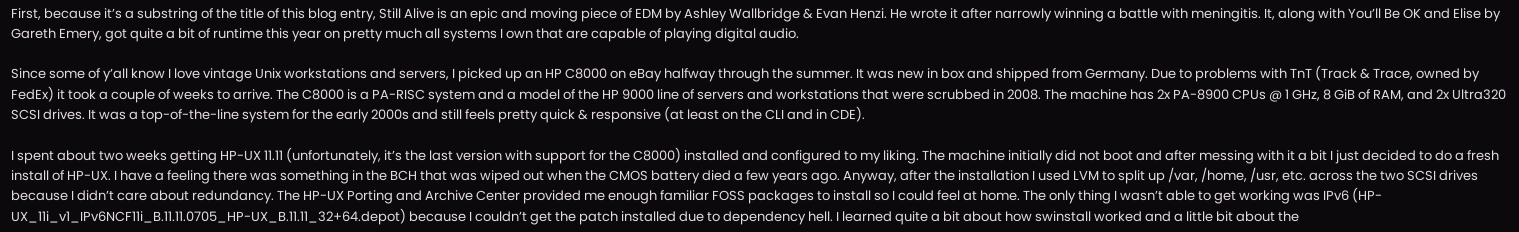First, because it’s a substring of the title of this blog entry, Still Alive is an epic and moving piece of EDM by Ashley Wallbridge & Evan Henzi. He wrote it after narrowly winning a battle with meningitis. It, along with You’ll Be OK and Elise by Gareth Emery, got quite a bit of runtime this year on pretty much all systems I own that are capable of playing digital audio.

Since some of y’all know I love vintage Unix workstations and servers, I picked up an HP C8000 on eBay halfway through the summer. It was new in box and shipped from Germany. Due to problems with TnT (Track & Trace, owned by FedEx) it took a couple of weeks to arrive. The C8000 is a PA-RISC system and a model of the HP 9000 line of servers and workstations that were scrubbed in 2008. The machine has 2x PA-8900 CPUs @ 1 GHz, 8 GiB of RAM, and 2x Ultra320 SCSI drives. It was a top-of-the-line system for the early 2000s and still feels pretty quick & responsive (at least on the CLI and in CDE).

I spent about two weeks getting HP-UX 11.11 (unfortunately, it’s the last version with support for the C8000) installed and configured to my liking. The machine initially did not boot and after messing with it a bit I just decided to do a fresh install of HP-UX. I have a feeling there was something in the BCH that was wiped out when the CMOS battery died a few years ago. Anyway, after the installation I used LVM to split up /var, /home, /usr, etc. across the two SCSI drives because I didn’t care about redundancy. The HP-UX Porting and Archive Center provided me enough familiar FOSS packages to install so I could feel at home. The only thing I wasn’t able to get working was IPv6 (HP-UX_11i_v1_IPv6NCF11i_B.11.11.0705_HP-UX_B.11.11_32+64.depot) because I couldn’t get the patch installed due to dependency hell. I learned quite a bit about how swinstall worked and a little bit about the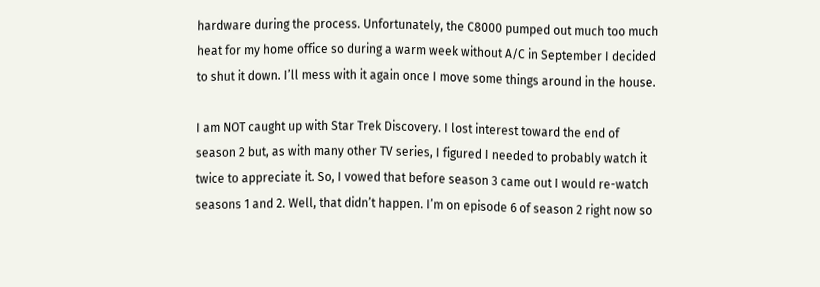hardware during the process. Unfortunately, the C8000 pumped out much too much heat for my home office so during a warm week without A/C in September I decided to shut it down. I’ll mess with it again once I move some things around in the house.

I am NOT caught up with Star Trek Discovery. I lost interest toward the end of season 2 but, as with many other TV series, I figured I needed to probably watch it twice to appreciate it. So, I vowed that before season 3 came out I would re-watch seasons 1 and 2. Well, that didn’t happen. I’m on episode 6 of season 2 right now so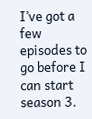I’ve got a few episodes to go before I can start season 3.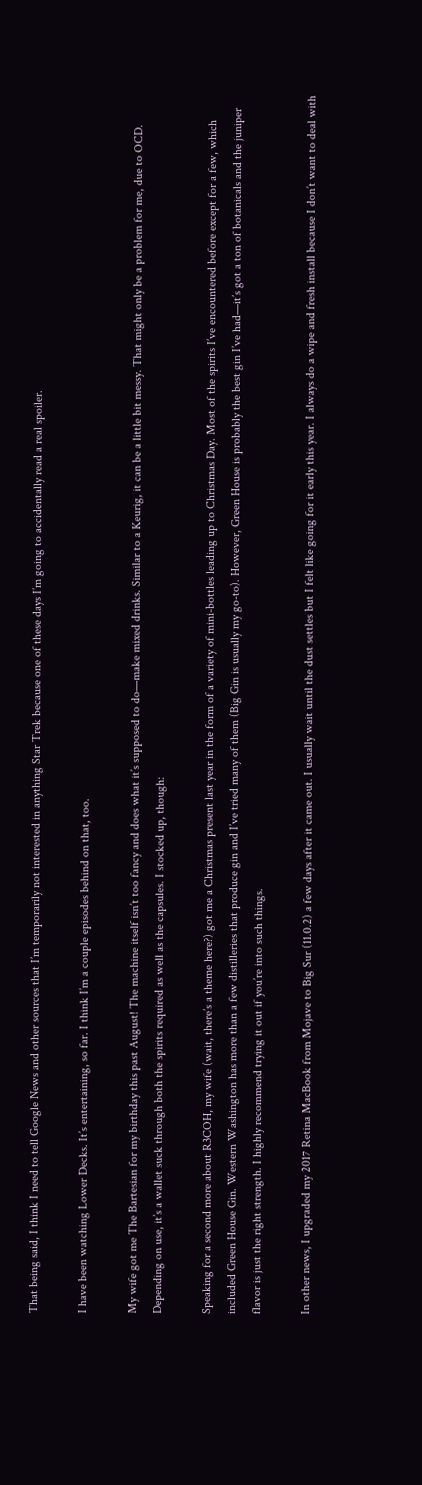That being said, I think I need to tell Google News and other sources that I’m temporarily not interested in anything Star Trek because one of these days I’m going to accidentally read a real spoiler.

I have been watching Lower Decks. It’s entertaining, so far. I think I’m a couple episodes behind on that, too.

My wife got me The Bartesian for my birthday this past August! The machine itself isn’t too fancy and does what it’s supposed to do—make mixed drinks. Similar to a Keurig, it can be a little bit messy. That might only be a problem for me, due to OCD. Depending on use, it’s a wallet suck through both the spirits required as well as the capsules. I stocked up, though:

Speaking for a second more about R3COH, my wife (wait, there’s a theme here?) got me a Christmas present last year in the form of a variety of mini-bottles leading up to Christmas Day. Most of the spirits I’ve encountered before except for a few, which included Green House Gin. Western Washington has more than a few distilleries that produce gin and I’ve tried many of them (Big Gin is usually my go-to). However, Green House is probably the best gin I’ve had—it’s got a ton of botanicals and the juniper flavor is just the right strength. I highly recommend trying it out if you’re into such things.

In other news, I upgraded my 2017 Retina MacBook from Mojave to Big Sur (11.0.2) a few days after it came out. I usually wait until the dust settles but I felt like going for it early this year. I always do a wipe and fresh install because I don’t want to deal with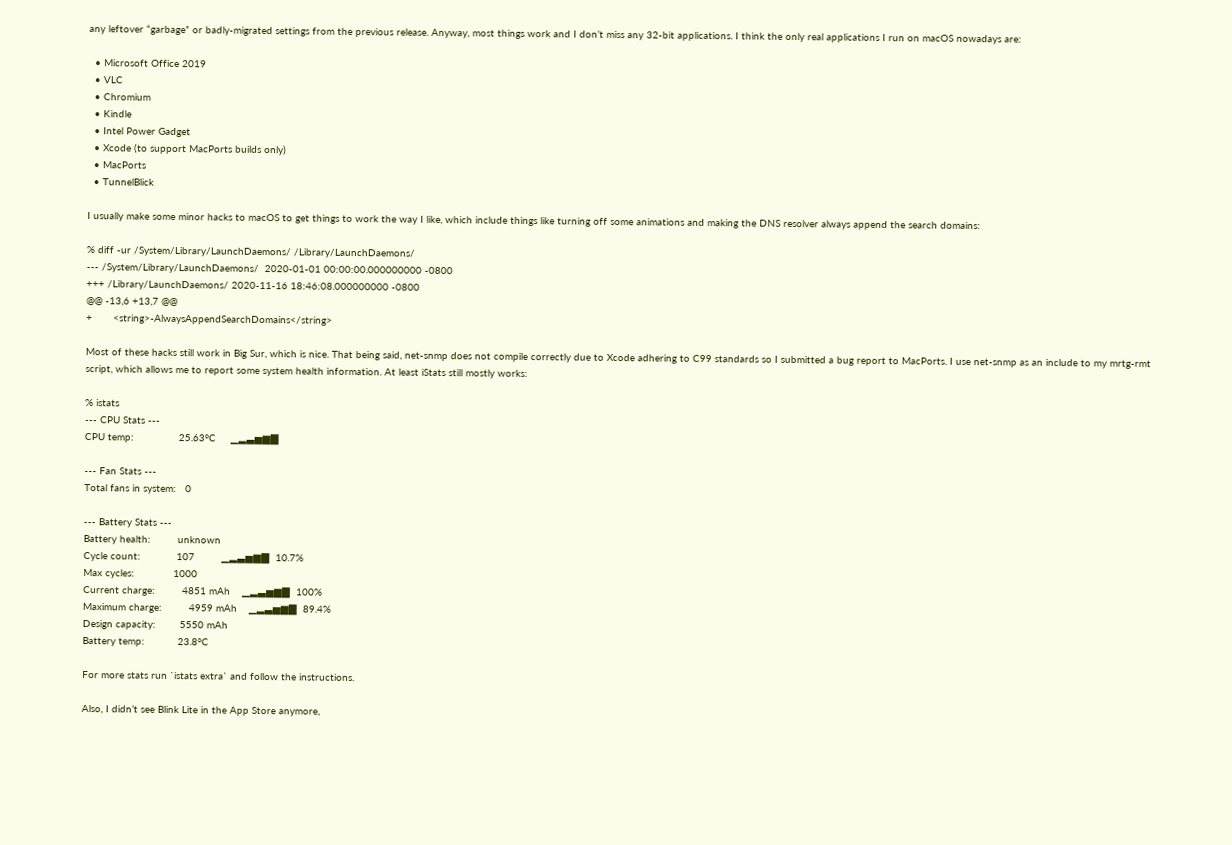any leftover “garbage” or badly-migrated settings from the previous release. Anyway, most things work and I don’t miss any 32-bit applications. I think the only real applications I run on macOS nowadays are:

  • Microsoft Office 2019
  • VLC
  • Chromium
  • Kindle
  • Intel Power Gadget
  • Xcode (to support MacPorts builds only)
  • MacPorts
  • TunnelBlick

I usually make some minor hacks to macOS to get things to work the way I like, which include things like turning off some animations and making the DNS resolver always append the search domains:

% diff -ur /System/Library/LaunchDaemons/ /Library/LaunchDaemons/
--- /System/Library/LaunchDaemons/  2020-01-01 00:00:00.000000000 -0800
+++ /Library/LaunchDaemons/ 2020-11-16 18:46:08.000000000 -0800
@@ -13,6 +13,7 @@
+       <string>-AlwaysAppendSearchDomains</string>

Most of these hacks still work in Big Sur, which is nice. That being said, net-snmp does not compile correctly due to Xcode adhering to C99 standards so I submitted a bug report to MacPorts. I use net-snmp as an include to my mrtg-rmt script, which allows me to report some system health information. At least iStats still mostly works:

% istats
--- CPU Stats ---
CPU temp:               25.63°C     ▁▂▃▅▆▇

--- Fan Stats ---
Total fans in system:   0

--- Battery Stats ---
Battery health:         unknown
Cycle count:            107         ▁▂▃▅▆▇  10.7%
Max cycles:             1000
Current charge:         4851 mAh    ▁▂▃▅▆▇  100%
Maximum charge:         4959 mAh    ▁▂▃▅▆▇  89.4%
Design capacity:        5550 mAh
Battery temp:           23.8°C

For more stats run `istats extra` and follow the instructions.

Also, I didn’t see Blink Lite in the App Store anymore,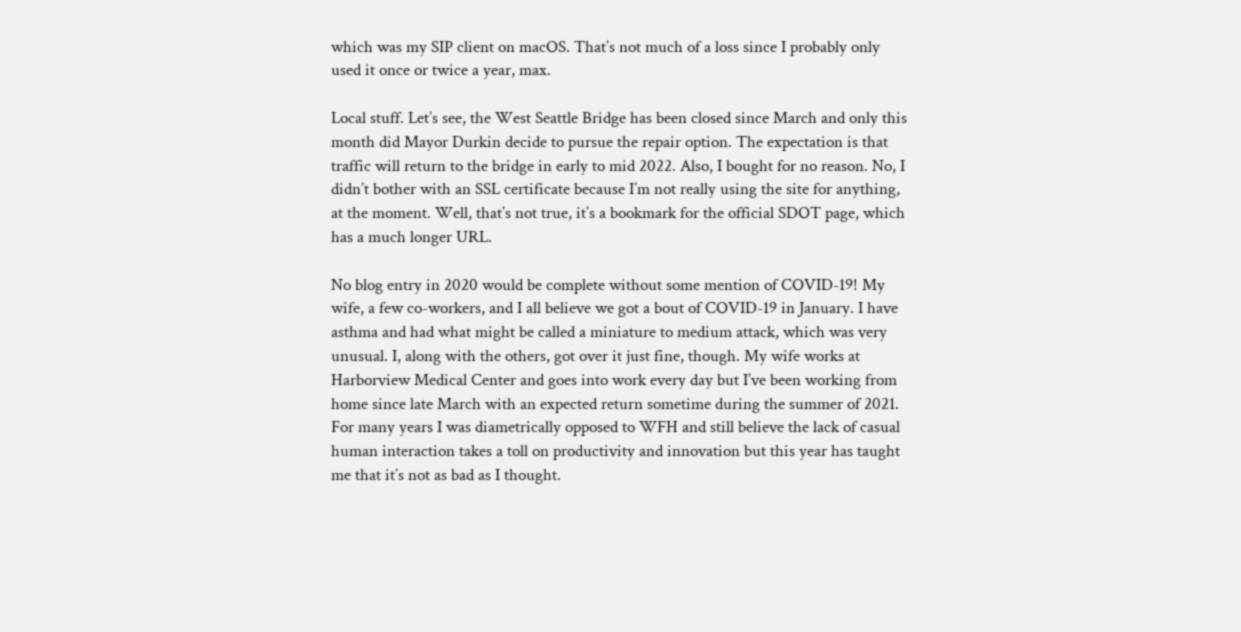which was my SIP client on macOS. That’s not much of a loss since I probably only used it once or twice a year, max.

Local stuff. Let’s see, the West Seattle Bridge has been closed since March and only this month did Mayor Durkin decide to pursue the repair option. The expectation is that traffic will return to the bridge in early to mid 2022. Also, I bought for no reason. No, I didn’t bother with an SSL certificate because I’m not really using the site for anything, at the moment. Well, that’s not true, it’s a bookmark for the official SDOT page, which has a much longer URL.

No blog entry in 2020 would be complete without some mention of COVID-19! My wife, a few co-workers, and I all believe we got a bout of COVID-19 in January. I have asthma and had what might be called a miniature to medium attack, which was very unusual. I, along with the others, got over it just fine, though. My wife works at Harborview Medical Center and goes into work every day but I’ve been working from home since late March with an expected return sometime during the summer of 2021. For many years I was diametrically opposed to WFH and still believe the lack of casual human interaction takes a toll on productivity and innovation but this year has taught me that it’s not as bad as I thought.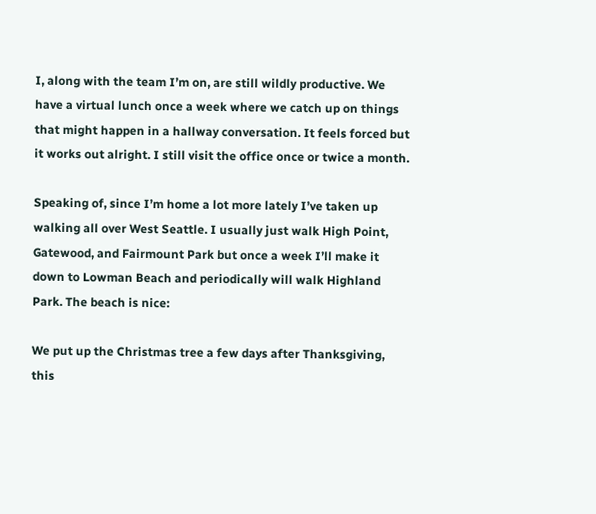I, along with the team I’m on, are still wildly productive. We have a virtual lunch once a week where we catch up on things that might happen in a hallway conversation. It feels forced but it works out alright. I still visit the office once or twice a month.

Speaking of, since I’m home a lot more lately I’ve taken up walking all over West Seattle. I usually just walk High Point, Gatewood, and Fairmount Park but once a week I’ll make it down to Lowman Beach and periodically will walk Highland Park. The beach is nice:

We put up the Christmas tree a few days after Thanksgiving, this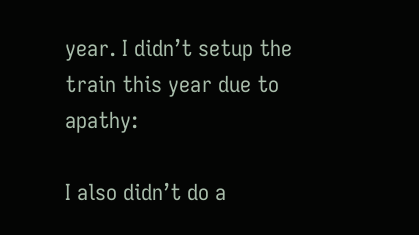year. I didn’t setup the train this year due to apathy:

I also didn’t do a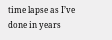time lapse as I’ve done in years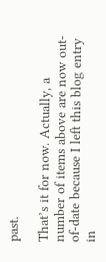past.

That’s it for now. Actually, a number of items above are now out-of-date because I left this blog entry in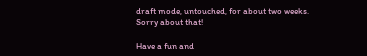draft mode, untouched, for about two weeks. Sorry about that!

Have a fun and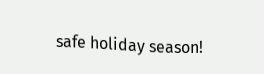safe holiday season!